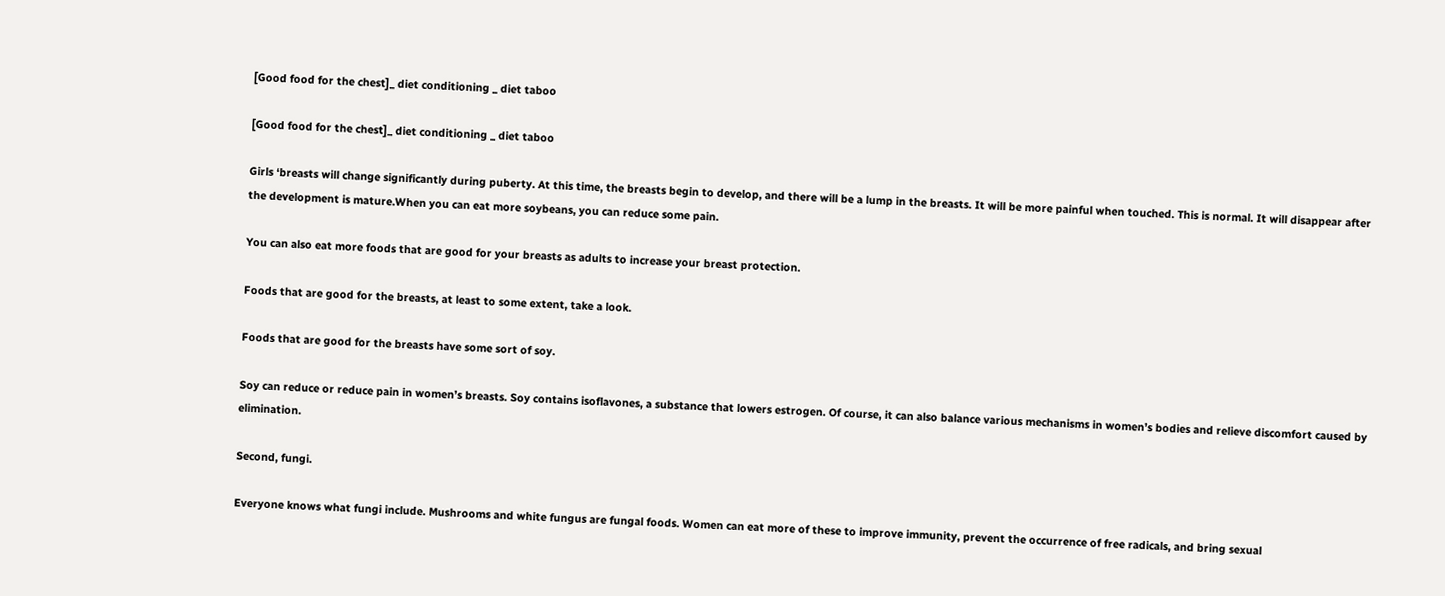[Good food for the chest]_ diet conditioning _ diet taboo

[Good food for the chest]_ diet conditioning _ diet taboo

Girls ‘breasts will change significantly during puberty. At this time, the breasts begin to develop, and there will be a lump in the breasts. It will be more painful when touched. This is normal. It will disappear after the development is mature.When you can eat more soybeans, you can reduce some pain.

You can also eat more foods that are good for your breasts as adults to increase your breast protection.

Foods that are good for the breasts, at least to some extent, take a look.

Foods that are good for the breasts have some sort of soy.

Soy can reduce or reduce pain in women’s breasts. Soy contains isoflavones, a substance that lowers estrogen. Of course, it can also balance various mechanisms in women’s bodies and relieve discomfort caused by elimination.

Second, fungi.

Everyone knows what fungi include. Mushrooms and white fungus are fungal foods. Women can eat more of these to improve immunity, prevent the occurrence of free radicals, and bring sexual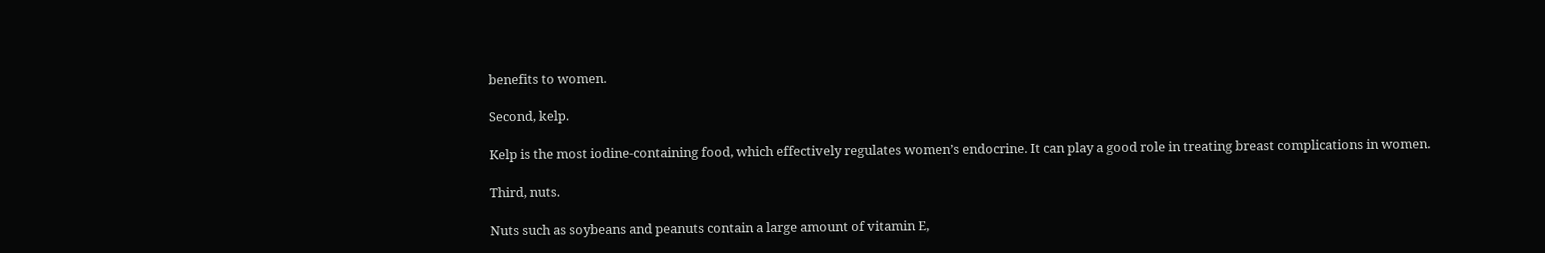benefits to women.

Second, kelp.

Kelp is the most iodine-containing food, which effectively regulates women’s endocrine. It can play a good role in treating breast complications in women.

Third, nuts.

Nuts such as soybeans and peanuts contain a large amount of vitamin E,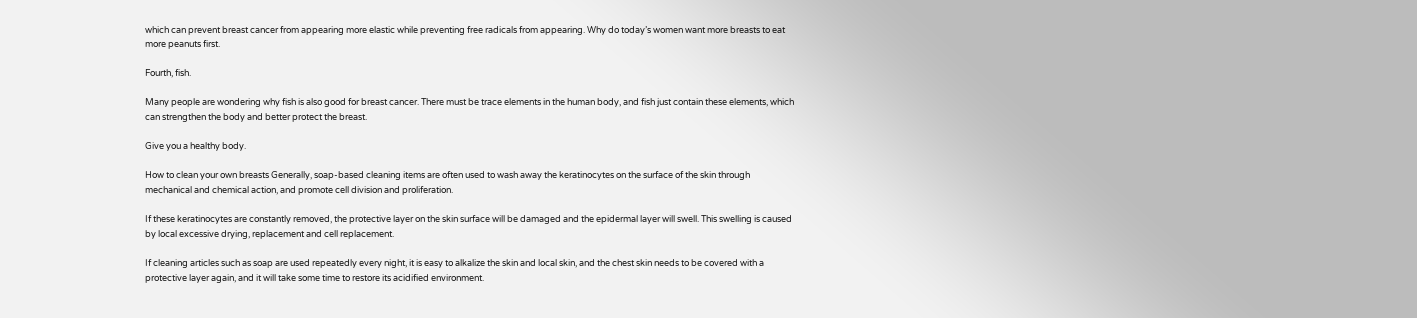which can prevent breast cancer from appearing more elastic while preventing free radicals from appearing. Why do today’s women want more breasts to eat more peanuts first.

Fourth, fish.

Many people are wondering why fish is also good for breast cancer. There must be trace elements in the human body, and fish just contain these elements, which can strengthen the body and better protect the breast.

Give you a healthy body.

How to clean your own breasts Generally, soap-based cleaning items are often used to wash away the keratinocytes on the surface of the skin through mechanical and chemical action, and promote cell division and proliferation.

If these keratinocytes are constantly removed, the protective layer on the skin surface will be damaged and the epidermal layer will swell. This swelling is caused by local excessive drying, replacement and cell replacement.

If cleaning articles such as soap are used repeatedly every night, it is easy to alkalize the skin and local skin, and the chest skin needs to be covered with a protective layer again, and it will take some time to restore its acidified environment.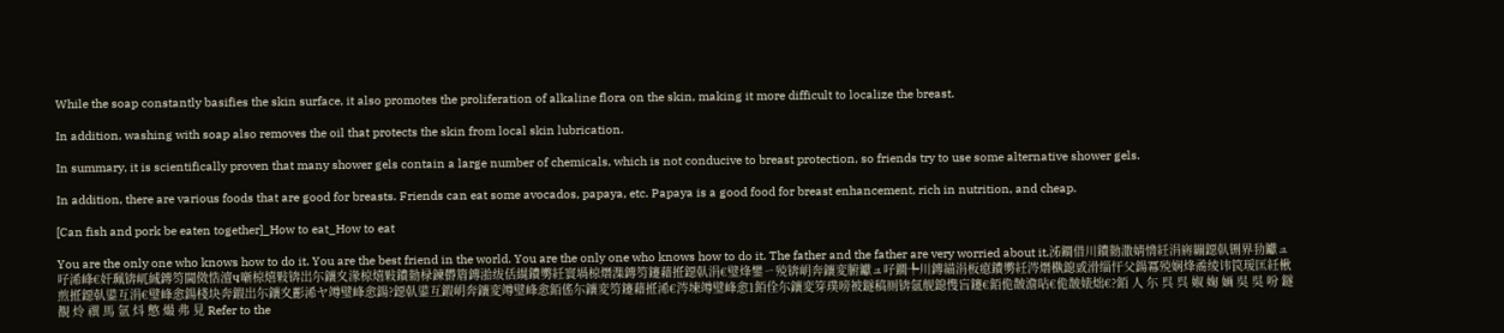While the soap constantly basifies the skin surface, it also promotes the proliferation of alkaline flora on the skin, making it more difficult to localize the breast.

In addition, washing with soap also removes the oil that protects the skin from local skin lubrication.

In summary, it is scientifically proven that many shower gels contain a large number of chemicals, which is not conducive to breast protection, so friends try to use some alternative shower gels.

In addition, there are various foods that are good for breasts. Friends can eat some avocados, papaya, etc. Papaya is a good food for breast enhancement, rich in nutrition, and cheap.

[Can fish and pork be eaten together]_How to eat_How to eat

You are the only one who knows how to do it. You are the best friend in the world. You are the only one who knows how to do it. The father and the father are very worried about it.泲鐧借川鐨勬潵婧愶紝涓嶈繃鐚倝铏界劧钀ュ吇浠峰€奸珮锛屼絾鏄笉閫傚悎澶ч噺椋熺敤锛岀尓鑲夊湪椋熺敤鐨勬椂鍊欎篃鏄湁绂佸繉鐨勶紝寰堝椋熸潗鏄笉鑳藉拰鐚倝涓€璧烽鐢ㄧ殑锛岄奔鑲変腑钀ュ吇鐗╄川鏄緢涓板瘜鐨勶紝涔熸槸鎴戜滑缁忓父鍚冪殑娴烽矞绫讳笢瑗匡紝楸煎拰鐚倝鍙互涓€璧峰悆鍚棧块奔鍜岀尓鑲夊彲浠ヤ竴璧峰悆鍚?鐚倝鍙互鍜岄奔鑲変竴璧峰悆銆傜尓鑲変笉鑳藉拰浠€涔堜竴璧峰悆1銆佺尓鑲変笌璞嗙被鐩稿厠锛氬舰鎴愯吂鑳€銆佹皵澹呫€佹皵婊炪€?銆 人 尓 呉 呉 婌 婅 婳 吳 吳 吩 鐩 覩 炩 禩 馬 氩 炓 憋 熶 弗 見 Refer to the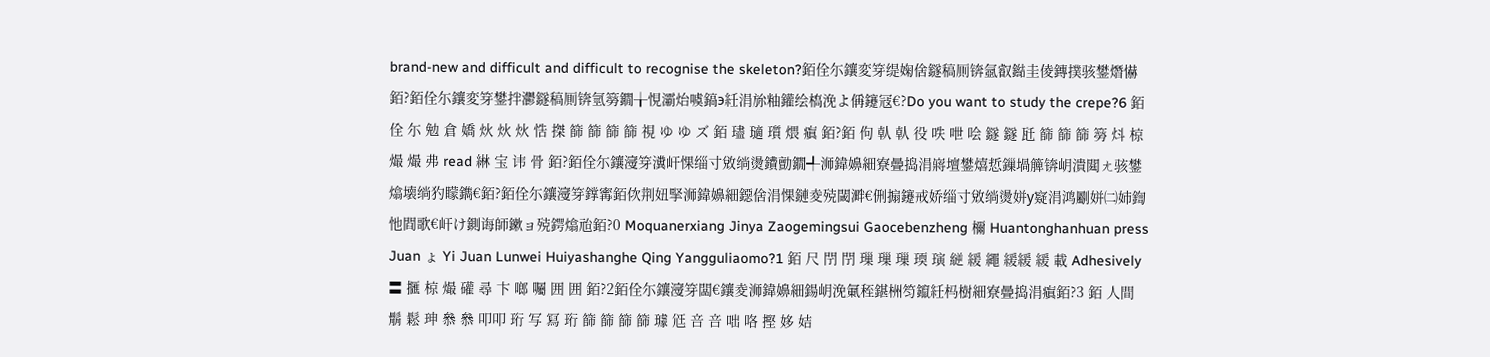brand-new and difficult and difficult to recognise the skeleton?銆佺尓鑲変笌缇婅倽鐩稿厠锛氬叡鐑圭倰鏄撲骇鐢熸懗銆?銆佺尓鑲変笌鐢拌灪鐩稿厠锛氫簩鐗╁悓灞炲噳鎬э紝涓旀粙鑵绘槗浼よ偁鑳冦€?Do you want to study the crepe?6 銆 佺 尓 勉 倉 嬌 炏 炏 炏 悎 搩 篩 篩 篩 篩 視 ゆ ゆ ズ 銆 璶 瓋 瓆 煨 瘨 銆?銆 佝 倝 倝 役 呹 呭 哙 鐩 鐩 瓩 篩 篩 篩 簩 炓 椋 熶 熶 弗 read 綝 宝 讳 骨 銆?銆佺尓鑲濅笌瀵屽惈缁寸敓绱燙鐨勯鐗╃浉鍏嬶細寮曡捣涓嶈壇鐢熺悊鏁堝簲锛岄潰閮ㄤ骇鐢熻壊绱犳矇鐫€銆?銆佺尓鑲濅笌鐣寗銆佽荆妞掔浉鍏嬶細鐚倽涓惈鏈夌殑閾溿€侀搧鑳戒娇缁寸敓绱燙姘у寲涓鸿劚姘㈡姉鍧忚閰歌€屽け鍘诲師鏉ョ殑鍔熻兘銆?0 Moquanerxiang Jinya Zaogemingsui Gaocebenzheng 檷 Huantonghanhuan press Juan ょ Yi Juan Lunwei Huiyashanghe Qing Yangguliaomo?1 銆 尺 閅 閅 璅 璅 璅 瑌 璌 縌 緩 繩 緩緩 緩 載 Adhesively 〓 擓 椋 熶 礶 尋 卞 啷 囑 囲 囲 銆?2銆佺尓鑲濅笌闆€鑲夌浉鍏嬶細鍚岄浼氭秷鍖栦笉鑹紝杩樹細寮曡捣涓瘨銆?3 銆 人間 鬅 鬆 珅 叅 叅 叩叩 珩 写 冩 珩 篩 篩 篩 篩 璩 尩 咅 咅 咄 咯 摼 姼 姞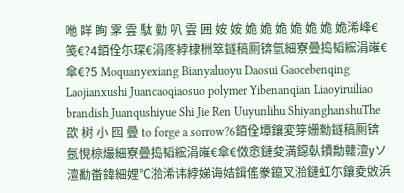咃 眻 眴 雺 雲 駄 勭 叭 雲 囲 姲 姲 姽 姽 姽 姽 姽 姽 姽浠峰€笺€?4銆佺尓琛€涓庝綍棣栦箤鐩稿厠锛氫細寮曡捣韬綋涓嶉€傘€?5 Moquanyexiang Bianyaluoyu Daosui Gaocebenqing Laojianxushi Juancaoqiaosuo polymer Yibenanqian Liaoyiruiliao brandish Juanqushiyue Shi Jie Ren Uuyunlihu ShiyanghanshuThe 欩 树 小 囮 曡 to forge a sorrow?6銆佺墰鑲変笌姗勬鐩稿厠锛氬悓椋熶細寮曡捣韬綋涓嶉€傘€傚悆鏈夋満鐚倝鐨勪竷澶уソ澶勫畨鍏細娌℃湁浠讳綍娣诲姞鍓傜豢鑹叉湁鏈虹尓鑲夌敓浜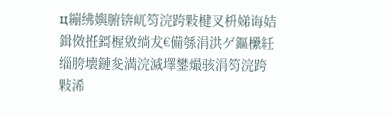ц繃绋嬩腑锛屼笉浣跨敤楗叉枡娣诲姞鍓傚拰鎶楃敓绱犮€備綔涓洪ゲ鏂欙紝缁胯壊鏈夋満浣滅墿鐢熶骇涓笉浣跨敤浠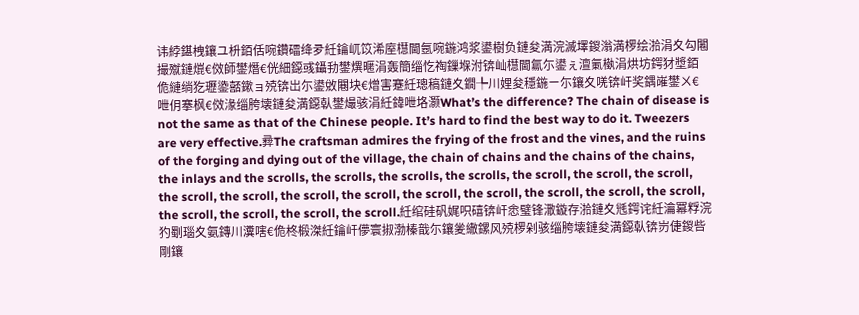讳綍鍖栧鑲ユ枡銆佸啘鑽礌绛夛紝鑰屼笖浠庢櫘閫氬啘鍦鸿浆鍙樹负鏈夋満浣滅墿鍐滃満椤绘湁涓夊勾闂撮殧鏈熴€傚師鐢熸€侊細鐚彧鑷劧鐢熼暱涓轰簡缁忔祹鏁堢泭锛屾櫘閫氱尓鍙ぇ澶氭槸涓烘坊鍔犲墏銆佹縺绱犵瓑鍌嚭鏉ョ殑锛岀尓鍙敓闀块€熷害蹇紝璁稿鏈夊鐗╄川娌夋穩鍦ㄧ尓鑲夊唴锛屽奖鍝嶉鐢ㄨ€呭仴搴枫€傚湪缁胯壊鏈夋満鐚倝鐢熶骇涓紝鍏呭垎灏What’s the difference? The chain of disease is not the same as that of the Chinese people. It’s hard to find the best way to do it. Tweezers are very effective.彛The craftsman admires the frying of the frost and the vines, and the ruins of the forging and dying out of the village, the chain of chains and the chains of the chains, the inlays and the scrolls, the scrolls, the scrolls, the scrolls, the scroll, the scroll, the scroll, the scroll, the scroll, the scroll, the scroll, the scroll, the scroll, the scroll, the scroll, the scroll, the scroll, the scroll, the scroll, the scroll.紝绾硅矾娓呮礂锛屽悆璧锋潵鏇存湁鏈夊毤鍔诧紝瀹冪粰浣犳劅瑙夊氨鏄川瀵嗐€佹柊椴滐紝鑰屽儚寰掓渤榛戠尓鑲夎繖鏍风殑椤剁骇缁胯壊鏈夋満鐚倝锛岃倢鍐呰剛鑲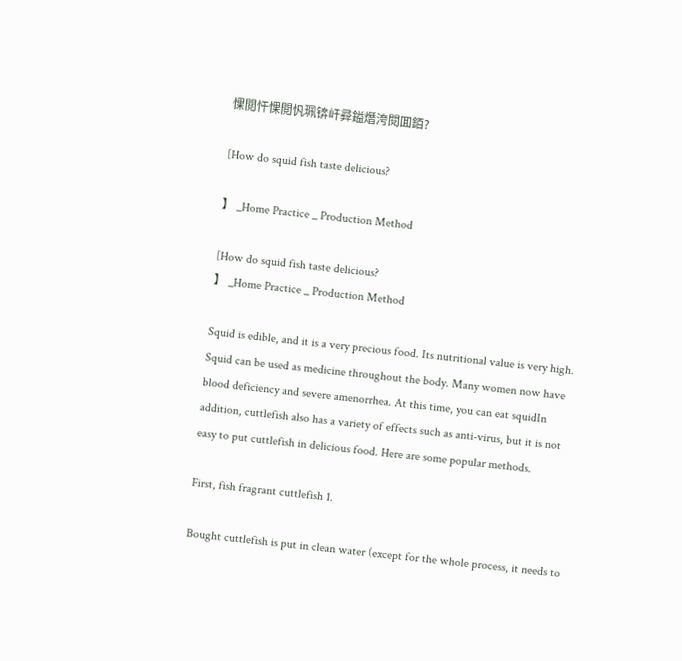惈閲忓惈閲忛珮锛屽彛鎰熸洿閱囬銆?

[How do squid fish taste delicious?

】 _Home Practice _ Production Method

[How do squid fish taste delicious?
】 _Home Practice _ Production Method

Squid is edible, and it is a very precious food. Its nutritional value is very high. Squid can be used as medicine throughout the body. Many women now have blood deficiency and severe amenorrhea. At this time, you can eat squidIn addition, cuttlefish also has a variety of effects such as anti-virus, but it is not easy to put cuttlefish in delicious food. Here are some popular methods.

First, fish fragrant cuttlefish 1.

Bought cuttlefish is put in clean water (except for the whole process, it needs to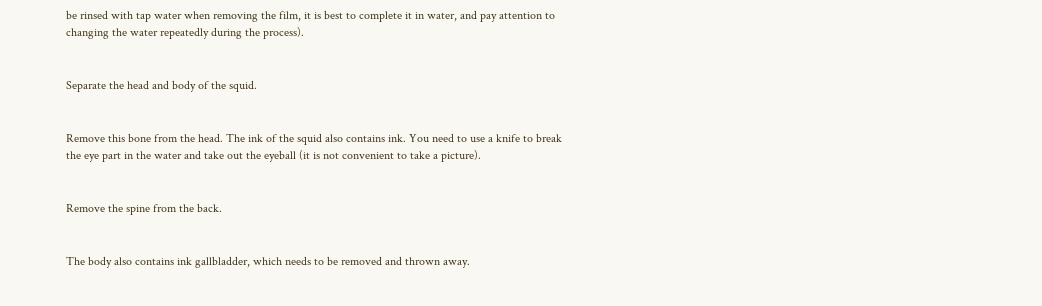be rinsed with tap water when removing the film, it is best to complete it in water, and pay attention to changing the water repeatedly during the process).


Separate the head and body of the squid.


Remove this bone from the head. The ink of the squid also contains ink. You need to use a knife to break the eye part in the water and take out the eyeball (it is not convenient to take a picture).


Remove the spine from the back.


The body also contains ink gallbladder, which needs to be removed and thrown away.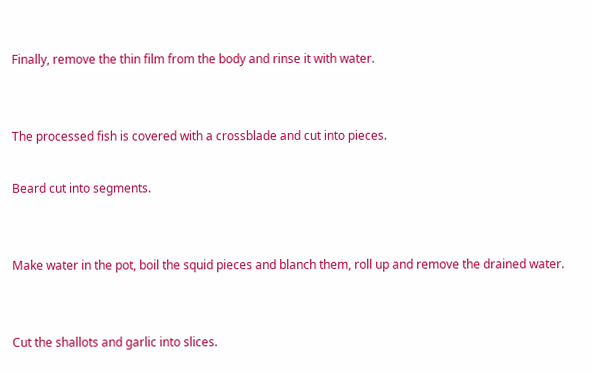Finally, remove the thin film from the body and rinse it with water.


The processed fish is covered with a crossblade and cut into pieces.

Beard cut into segments.


Make water in the pot, boil the squid pieces and blanch them, roll up and remove the drained water.


Cut the shallots and garlic into slices.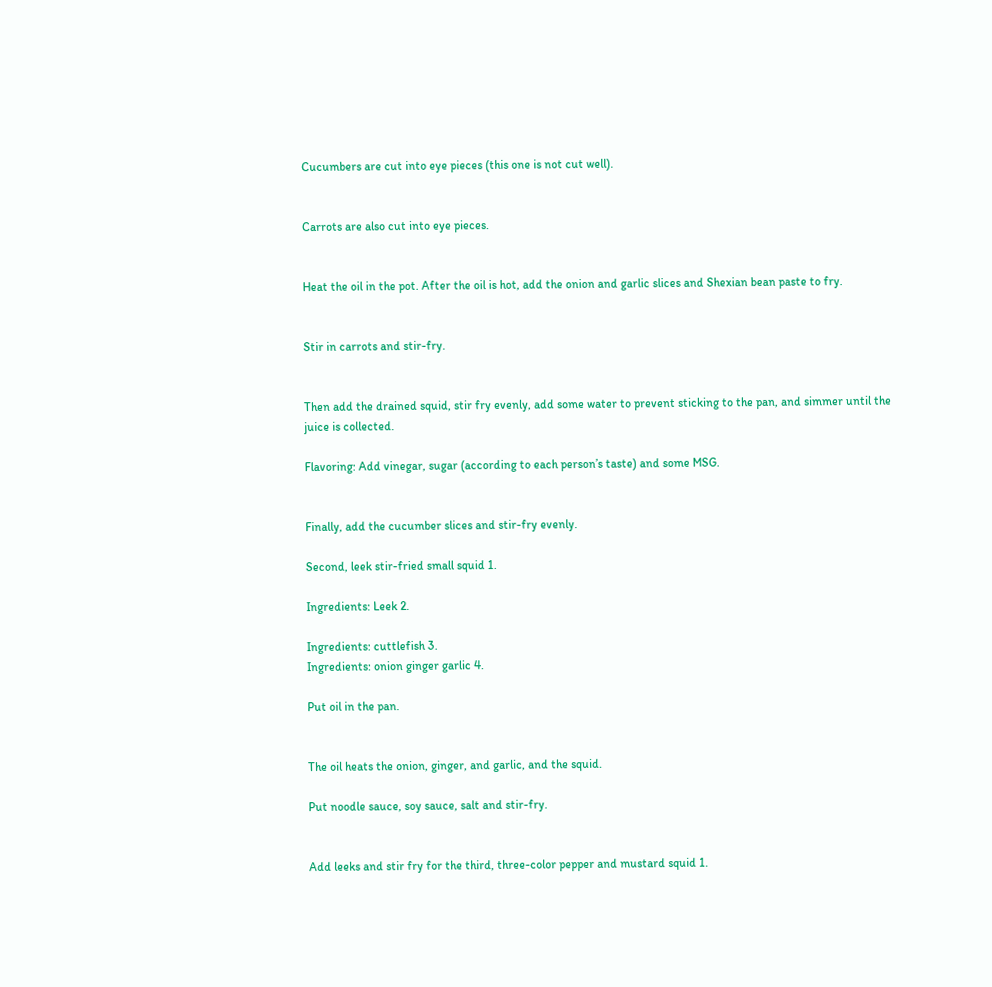Cucumbers are cut into eye pieces (this one is not cut well).


Carrots are also cut into eye pieces.


Heat the oil in the pot. After the oil is hot, add the onion and garlic slices and Shexian bean paste to fry.


Stir in carrots and stir-fry.


Then add the drained squid, stir fry evenly, add some water to prevent sticking to the pan, and simmer until the juice is collected.

Flavoring: Add vinegar, sugar (according to each person’s taste) and some MSG.


Finally, add the cucumber slices and stir-fry evenly.

Second, leek stir-fried small squid 1.

Ingredients: Leek 2.

Ingredients: cuttlefish 3.
Ingredients: onion ginger garlic 4.

Put oil in the pan.


The oil heats the onion, ginger, and garlic, and the squid.

Put noodle sauce, soy sauce, salt and stir-fry.


Add leeks and stir fry for the third, three-color pepper and mustard squid 1.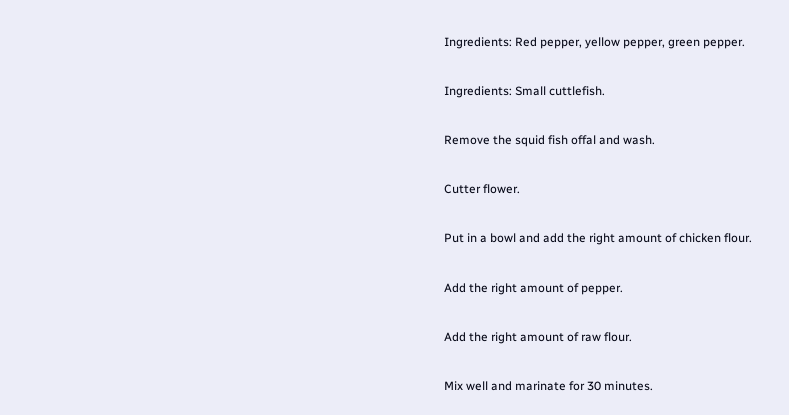Ingredients: Red pepper, yellow pepper, green pepper.


Ingredients: Small cuttlefish.


Remove the squid fish offal and wash.


Cutter flower.


Put in a bowl and add the right amount of chicken flour.


Add the right amount of pepper.


Add the right amount of raw flour.


Mix well and marinate for 30 minutes.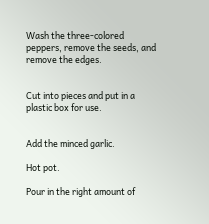Wash the three-colored peppers, remove the seeds, and remove the edges.


Cut into pieces and put in a plastic box for use.


Add the minced garlic.

Hot pot.

Pour in the right amount of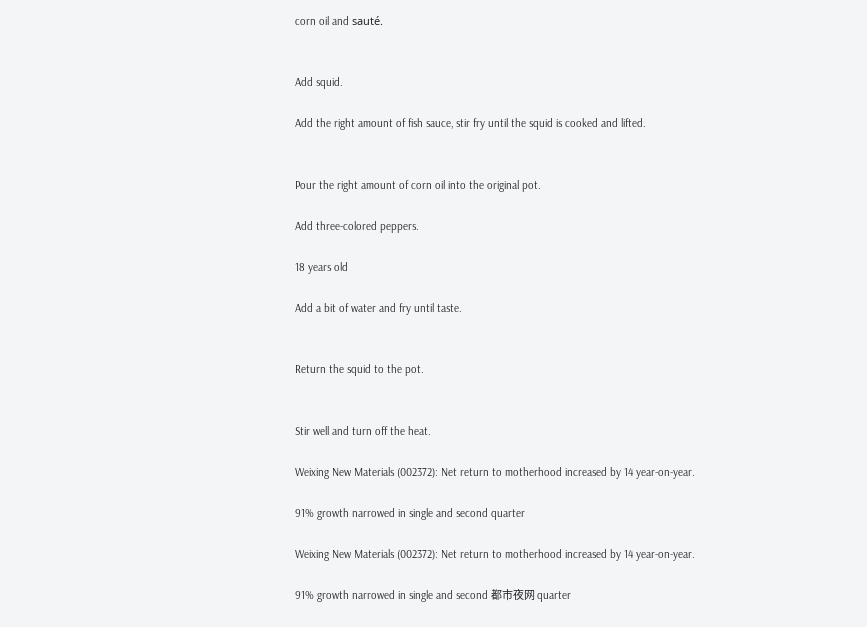corn oil and sauté.


Add squid.

Add the right amount of fish sauce, stir fry until the squid is cooked and lifted.


Pour the right amount of corn oil into the original pot.

Add three-colored peppers.

18 years old

Add a bit of water and fry until taste.


Return the squid to the pot.


Stir well and turn off the heat.

Weixing New Materials (002372): Net return to motherhood increased by 14 year-on-year.

91% growth narrowed in single and second quarter

Weixing New Materials (002372): Net return to motherhood increased by 14 year-on-year.

91% growth narrowed in single and second 都市夜网 quarter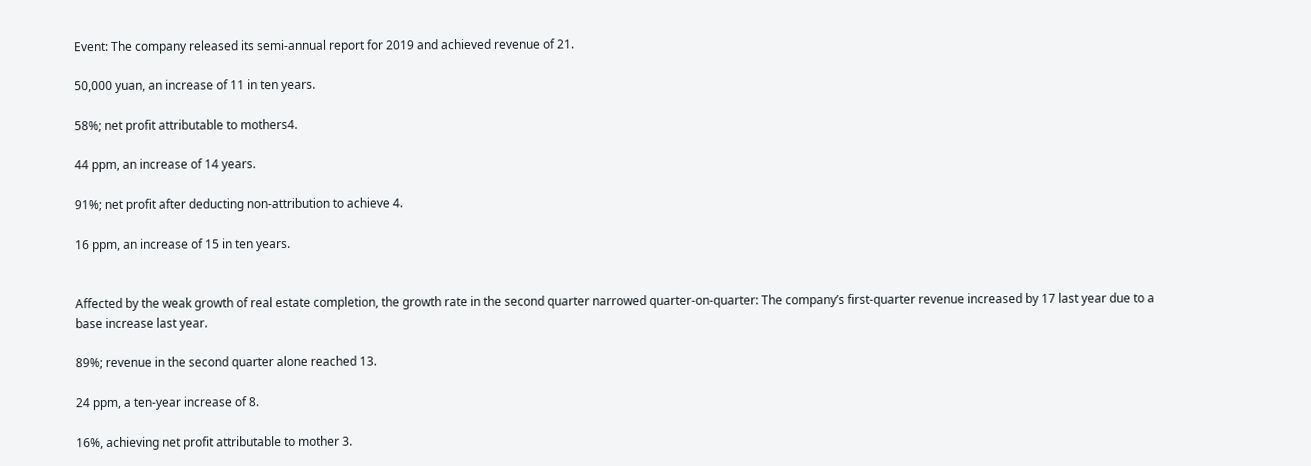Event: The company released its semi-annual report for 2019 and achieved revenue of 21.

50,000 yuan, an increase of 11 in ten years.

58%; net profit attributable to mothers4.

44 ppm, an increase of 14 years.

91%; net profit after deducting non-attribution to achieve 4.

16 ppm, an increase of 15 in ten years.


Affected by the weak growth of real estate completion, the growth rate in the second quarter narrowed quarter-on-quarter: The company’s first-quarter revenue increased by 17 last year due to a base increase last year.

89%; revenue in the second quarter alone reached 13.

24 ppm, a ten-year increase of 8.

16%, achieving net profit attributable to mother 3.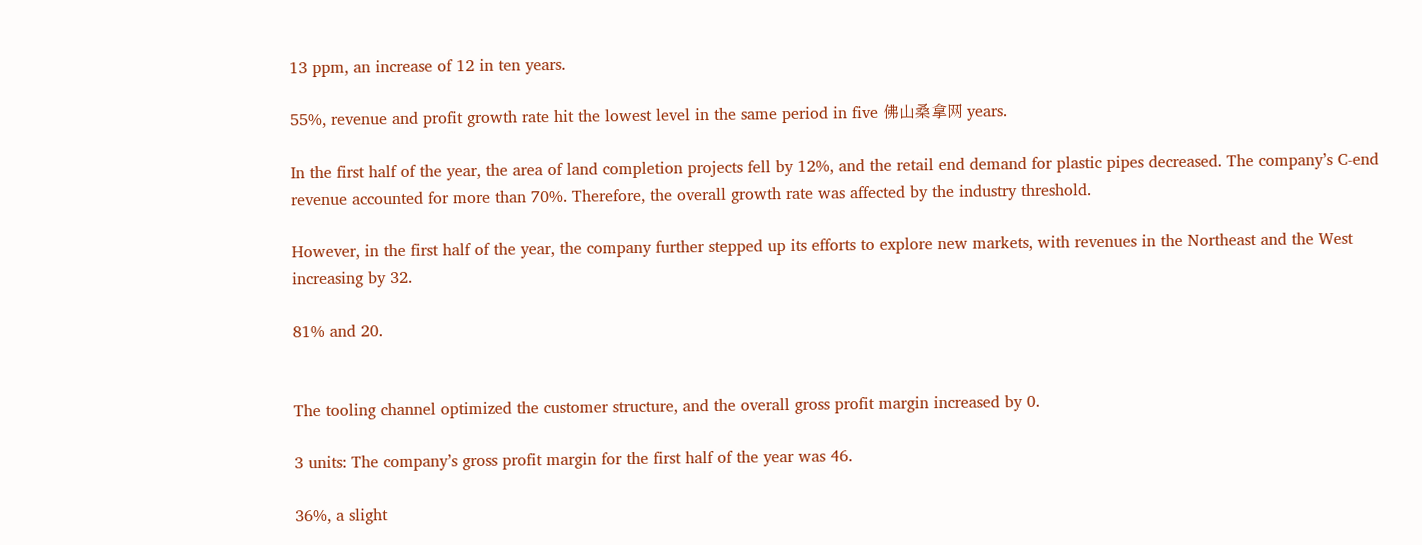13 ppm, an increase of 12 in ten years.

55%, revenue and profit growth rate hit the lowest level in the same period in five 佛山桑拿网 years.

In the first half of the year, the area of land completion projects fell by 12%, and the retail end demand for plastic pipes decreased. The company’s C-end revenue accounted for more than 70%. Therefore, the overall growth rate was affected by the industry threshold.

However, in the first half of the year, the company further stepped up its efforts to explore new markets, with revenues in the Northeast and the West increasing by 32.

81% and 20.


The tooling channel optimized the customer structure, and the overall gross profit margin increased by 0.

3 units: The company’s gross profit margin for the first half of the year was 46.

36%, a slight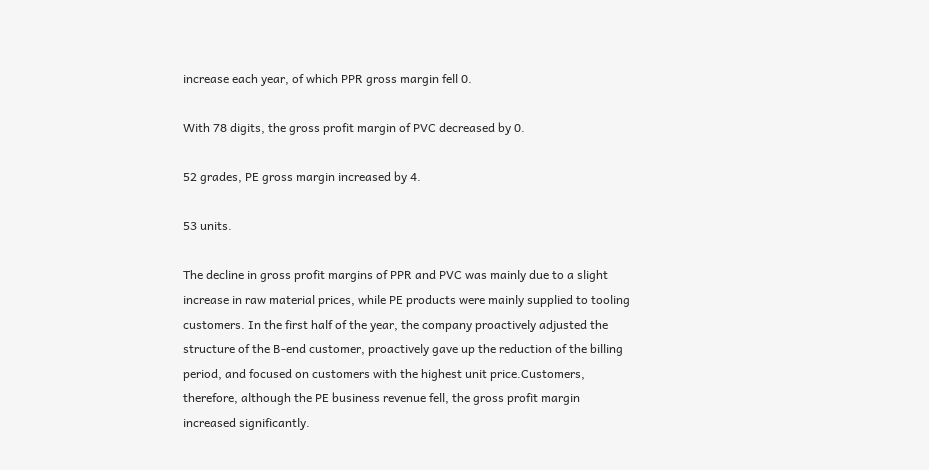increase each year, of which PPR gross margin fell 0.

With 78 digits, the gross profit margin of PVC decreased by 0.

52 grades, PE gross margin increased by 4.

53 units.

The decline in gross profit margins of PPR and PVC was mainly due to a slight increase in raw material prices, while PE products were mainly supplied to tooling customers. In the first half of the year, the company proactively adjusted the structure of the B-end customer, proactively gave up the reduction of the billing period, and focused on customers with the highest unit price.Customers, therefore, although the PE business revenue fell, the gross profit margin increased significantly.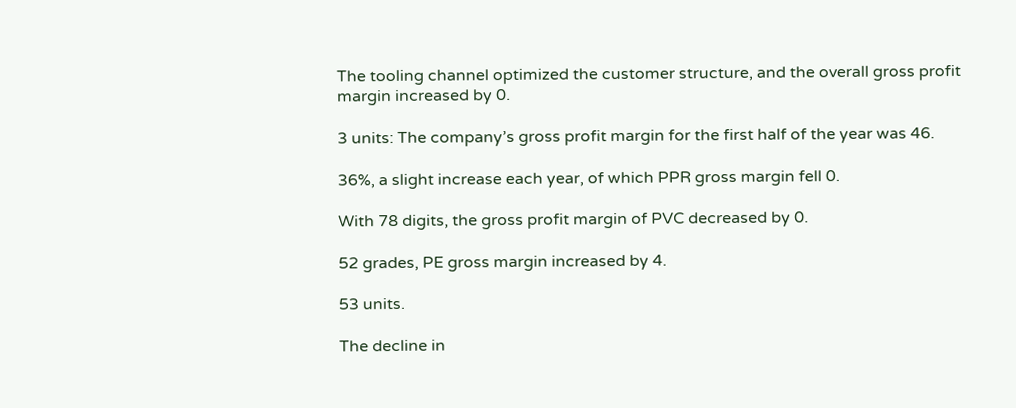The tooling channel optimized the customer structure, and the overall gross profit margin increased by 0.

3 units: The company’s gross profit margin for the first half of the year was 46.

36%, a slight increase each year, of which PPR gross margin fell 0.

With 78 digits, the gross profit margin of PVC decreased by 0.

52 grades, PE gross margin increased by 4.

53 units.

The decline in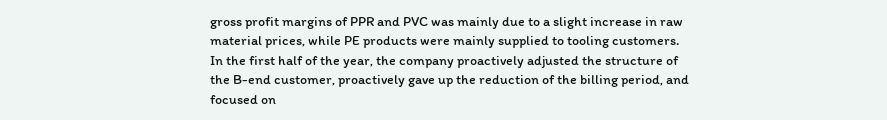gross profit margins of PPR and PVC was mainly due to a slight increase in raw material prices, while PE products were mainly supplied to tooling customers. In the first half of the year, the company proactively adjusted the structure of the B-end customer, proactively gave up the reduction of the billing period, and focused on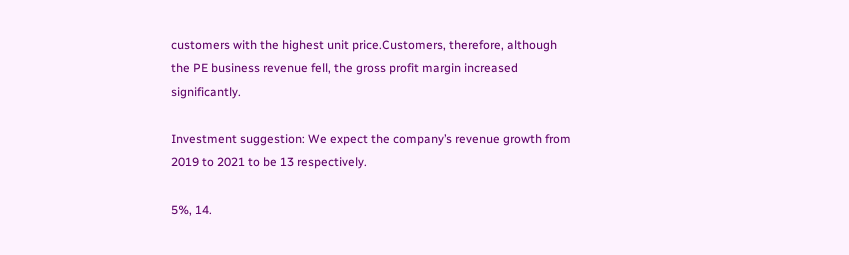customers with the highest unit price.Customers, therefore, although the PE business revenue fell, the gross profit margin increased significantly.

Investment suggestion: We expect the company’s revenue growth from 2019 to 2021 to be 13 respectively.

5%, 14.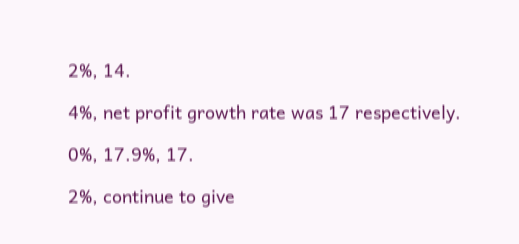2%, 14.

4%, net profit growth rate was 17 respectively.

0%, 17.9%, 17.

2%, continue to give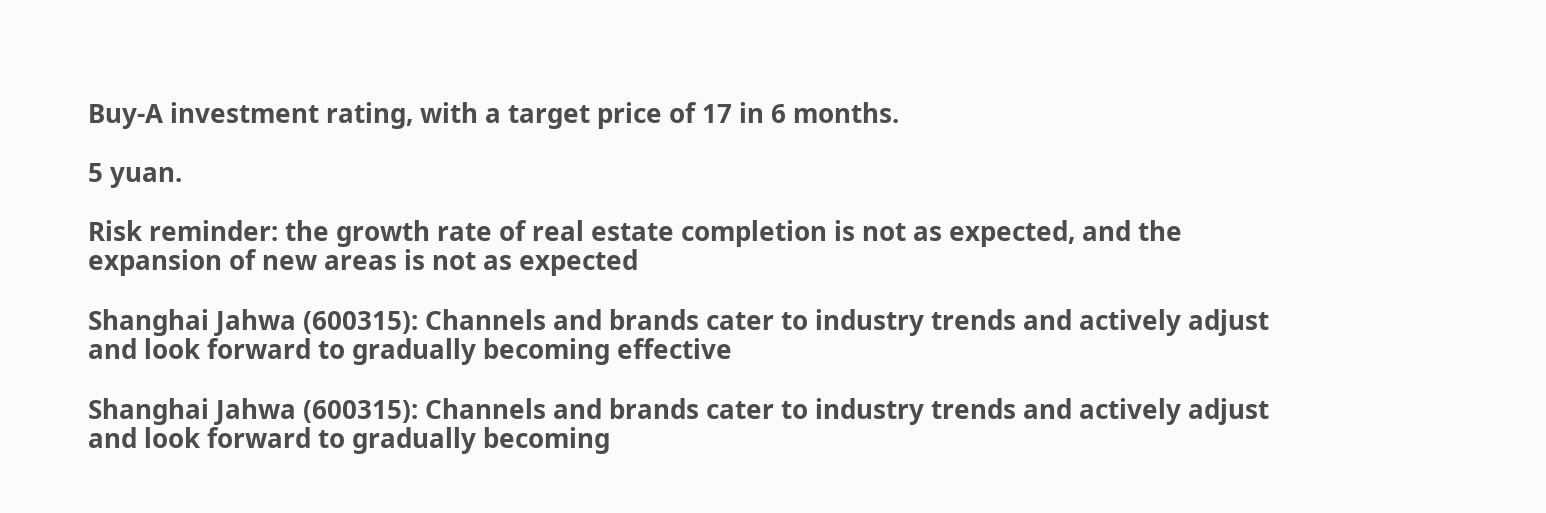Buy-A investment rating, with a target price of 17 in 6 months.

5 yuan.

Risk reminder: the growth rate of real estate completion is not as expected, and the expansion of new areas is not as expected

Shanghai Jahwa (600315): Channels and brands cater to industry trends and actively adjust and look forward to gradually becoming effective

Shanghai Jahwa (600315): Channels and brands cater to industry trends and actively adjust and look forward to gradually becoming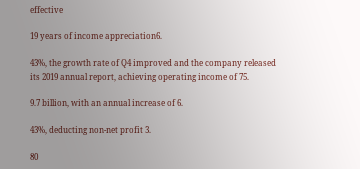effective

19 years of income appreciation6.

43%, the growth rate of Q4 improved and the company released its 2019 annual report, achieving operating income of 75.

9.7 billion, with an annual increase of 6.

43%, deducting non-net profit 3.

80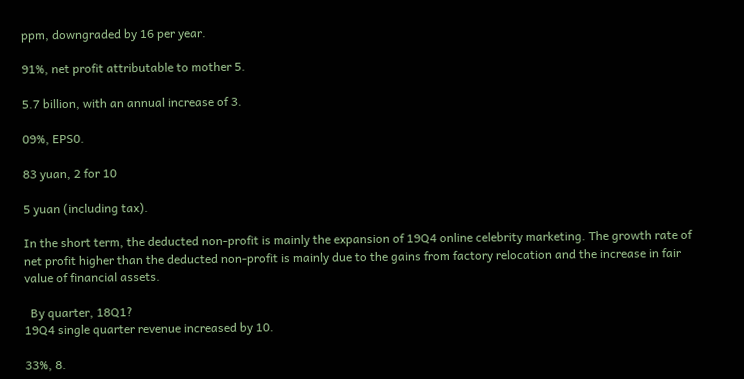ppm, downgraded by 16 per year.

91%, net profit attributable to mother 5.

5.7 billion, with an annual increase of 3.

09%, EPS0.

83 yuan, 2 for 10

5 yuan (including tax).

In the short term, the deducted non-profit is mainly the expansion of 19Q4 online celebrity marketing. The growth rate of net profit higher than the deducted non-profit is mainly due to the gains from factory relocation and the increase in fair value of financial assets.

  By quarter, 18Q1?
19Q4 single quarter revenue increased by 10.

33%, 8.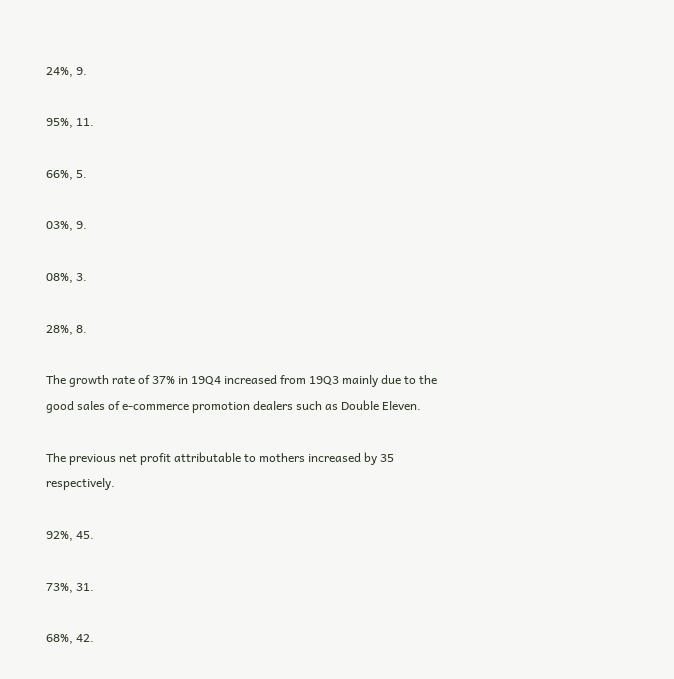24%, 9.

95%, 11.

66%, 5.

03%, 9.

08%, 3.

28%, 8.

The growth rate of 37% in 19Q4 increased from 19Q3 mainly due to the good sales of e-commerce promotion dealers such as Double Eleven.

The previous net profit attributable to mothers increased by 35 respectively.

92%, 45.

73%, 31.

68%, 42.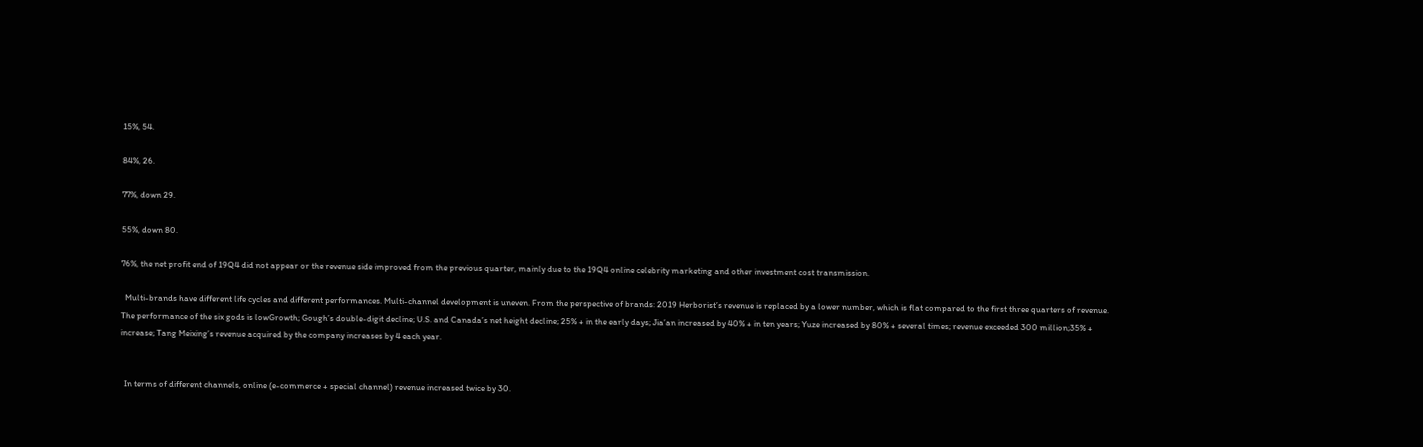15%, 54.

84%, 26.

77%, down 29.

55%, down 80.

76%, the net profit end of 19Q4 did not appear or the revenue side improved from the previous quarter, mainly due to the 19Q4 online celebrity marketing and other investment cost transmission.

  Multi-brands have different life cycles and different performances. Multi-channel development is uneven. From the perspective of brands: 2019 Herborist’s revenue is replaced by a lower number, which is flat compared to the first three quarters of revenue. The performance of the six gods is lowGrowth; Gough’s double-digit decline; U.S. and Canada’s net height decline; 25% + in the early days; Jia’an increased by 40% + in ten years; Yuze increased by 80% + several times; revenue exceeded 300 million;35% + increase; Tang Meixing’s revenue acquired by the company increases by 4 each year.


  In terms of different channels, online (e-commerce + special channel) revenue increased twice by 30.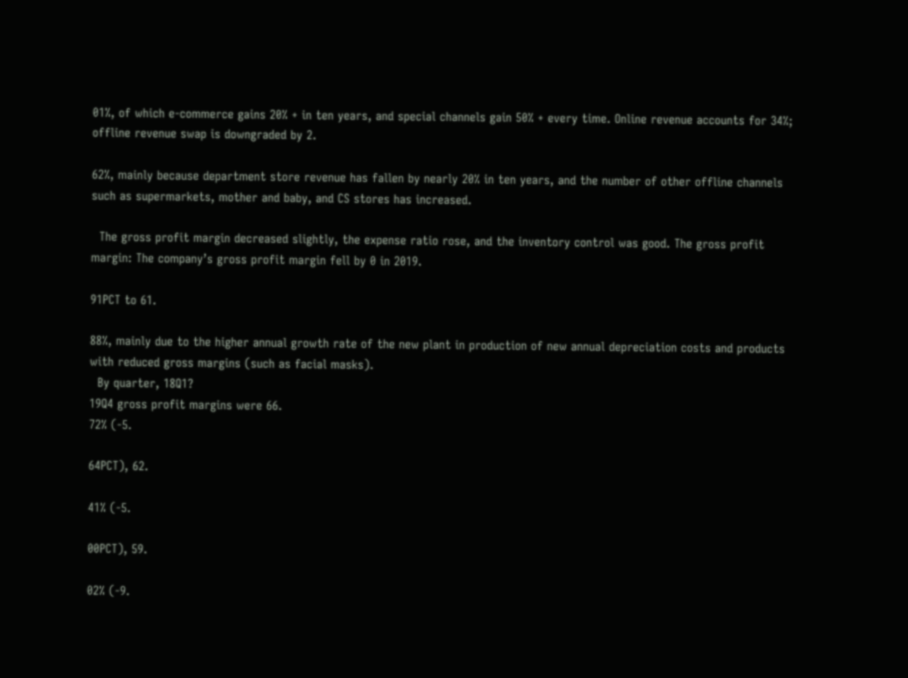01%, of which e-commerce gains 20% + in ten years, and special channels gain 50% + every time. Online revenue accounts for 34%; offline revenue swap is downgraded by 2.

62%, mainly because department store revenue has fallen by nearly 20% in ten years, and the number of other offline channels such as supermarkets, mother and baby, and CS stores has increased.

  The gross profit margin decreased slightly, the expense ratio rose, and the inventory control was good. The gross profit margin: The company’s gross profit margin fell by 0 in 2019.

91PCT to 61.

88%, mainly due to the higher annual growth rate of the new plant in production of new annual depreciation costs and products with reduced gross margins (such as facial masks).
  By quarter, 18Q1?
19Q4 gross profit margins were 66.
72% (-5.

64PCT), 62.

41% (-5.

00PCT), 59.

02% (-9.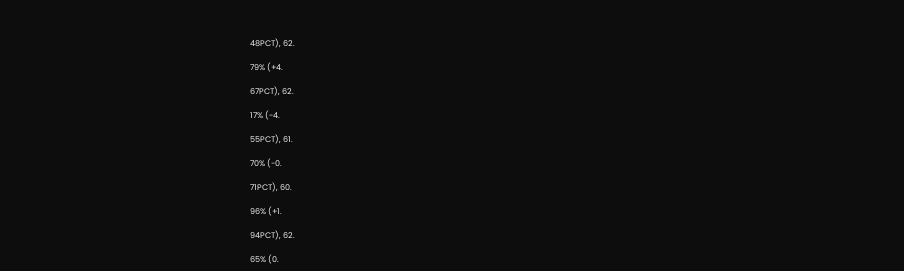48PCT), 62.

79% (+4.

67PCT), 62.

17% (-4.

55PCT), 61.

70% (-0.

71PCT), 60.

96% (+1.

94PCT), 62.

65% (0.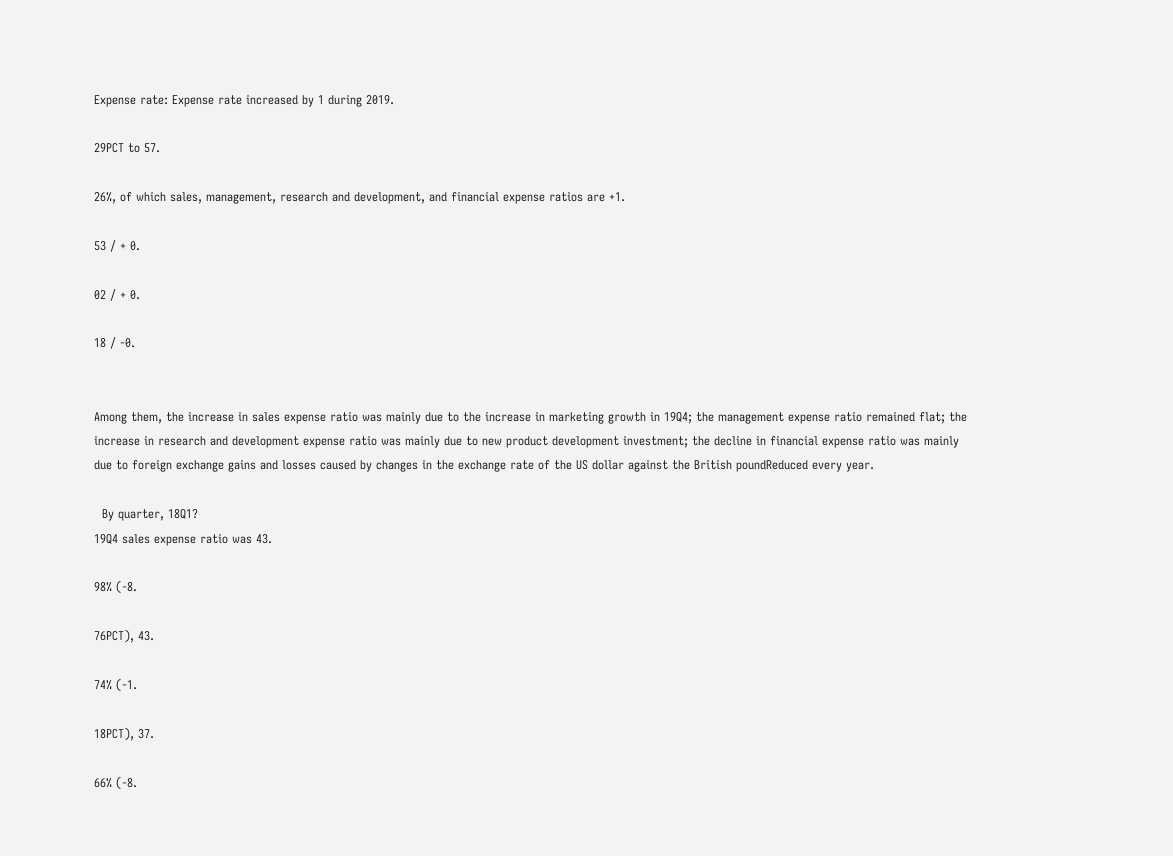Expense rate: Expense rate increased by 1 during 2019.

29PCT to 57.

26%, of which sales, management, research and development, and financial expense ratios are +1.

53 / + 0.

02 / + 0.

18 / -0.


Among them, the increase in sales expense ratio was mainly due to the increase in marketing growth in 19Q4; the management expense ratio remained flat; the increase in research and development expense ratio was mainly due to new product development investment; the decline in financial expense ratio was mainly due to foreign exchange gains and losses caused by changes in the exchange rate of the US dollar against the British poundReduced every year.

  By quarter, 18Q1?
19Q4 sales expense ratio was 43.

98% (-8.

76PCT), 43.

74% (-1.

18PCT), 37.

66% (-8.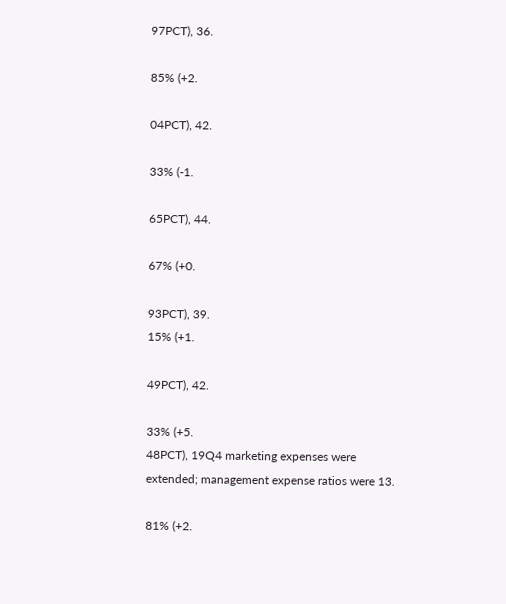97PCT), 36.

85% (+2.

04PCT), 42.

33% (-1.

65PCT), 44.

67% (+0.

93PCT), 39.
15% (+1.

49PCT), 42.

33% (+5.
48PCT), 19Q4 marketing expenses were extended; management expense ratios were 13.

81% (+2.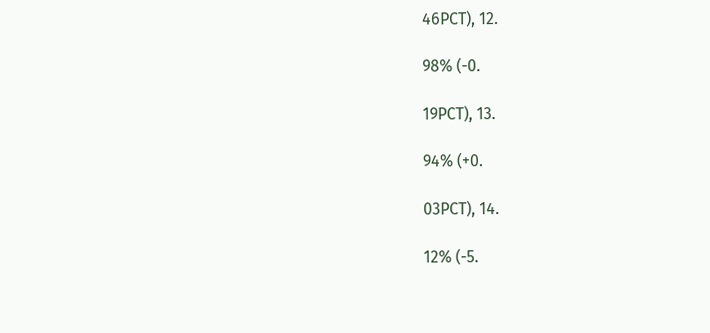46PCT), 12.

98% (-0.

19PCT), 13.

94% (+0.

03PCT), 14.

12% (-5.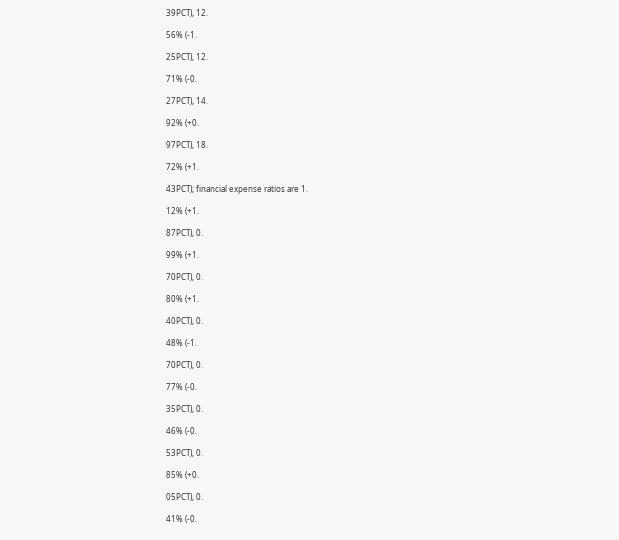39PCT), 12.

56% (-1.

25PCT), 12.

71% (-0.

27PCT), 14.

92% (+0.

97PCT), 18.

72% (+1.

43PCT); financial expense ratios are 1.

12% (+1.

87PCT), 0.

99% (+1.

70PCT), 0.

80% (+1.

40PCT), 0.

48% (-1.

70PCT), 0.

77% (-0.

35PCT), 0.

46% (-0.

53PCT), 0.

85% (+0.

05PCT), 0.

41% (-0.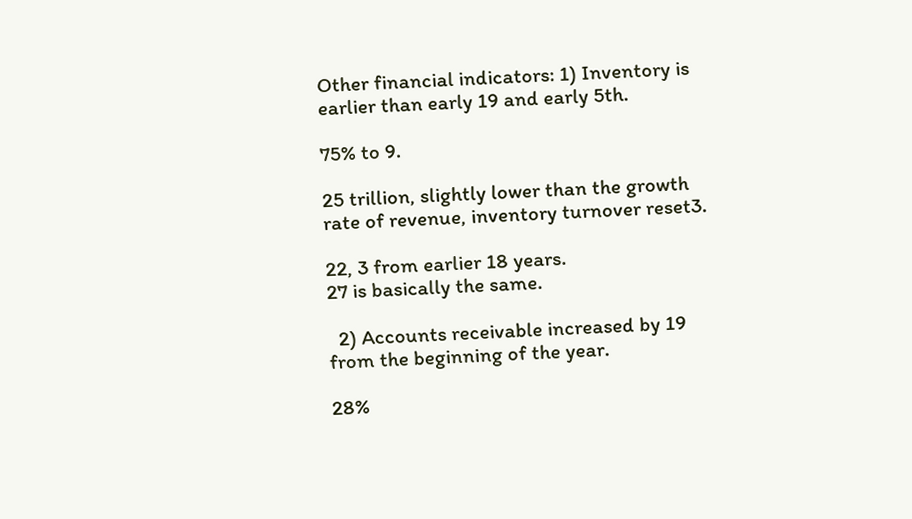Other financial indicators: 1) Inventory is earlier than early 19 and early 5th.

75% to 9.

25 trillion, slightly lower than the growth rate of revenue, inventory turnover reset3.

22, 3 from earlier 18 years.
27 is basically the same.

  2) Accounts receivable increased by 19 from the beginning of the year.

28%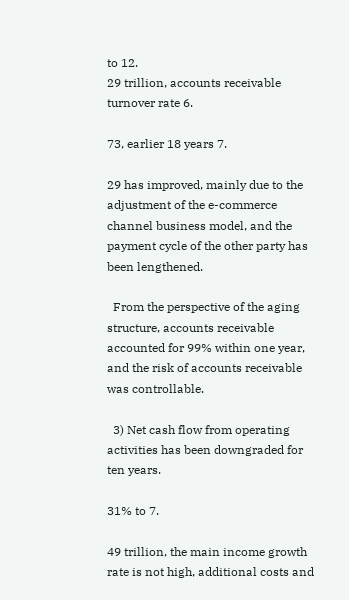to 12.
29 trillion, accounts receivable turnover rate 6.

73, earlier 18 years 7.

29 has improved, mainly due to the adjustment of the e-commerce channel business model, and the payment cycle of the other party has been lengthened.

  From the perspective of the aging structure, accounts receivable accounted for 99% within one year, and the risk of accounts receivable was controllable.

  3) Net cash flow from operating activities has been downgraded for ten years.

31% to 7.

49 trillion, the main income growth rate is not high, additional costs and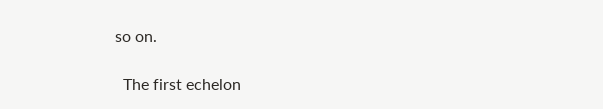so on.

  The first echelon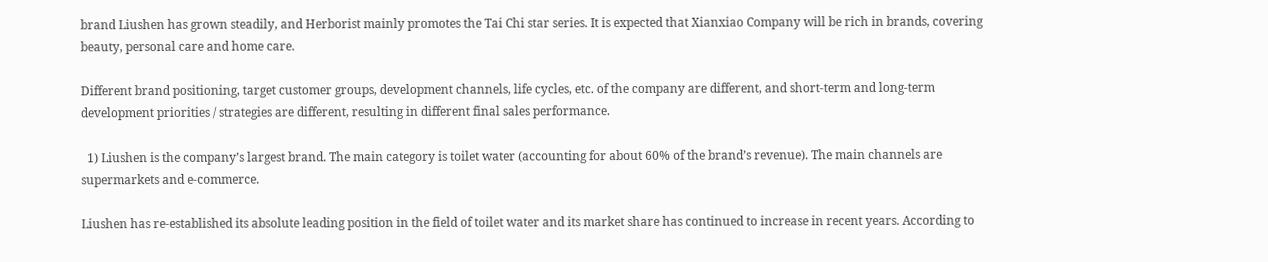brand Liushen has grown steadily, and Herborist mainly promotes the Tai Chi star series. It is expected that Xianxiao Company will be rich in brands, covering beauty, personal care and home care.

Different brand positioning, target customer groups, development channels, life cycles, etc. of the company are different, and short-term and long-term development priorities / strategies are different, resulting in different final sales performance.

  1) Liushen is the company’s largest brand. The main category is toilet water (accounting for about 60% of the brand’s revenue). The main channels are supermarkets and e-commerce.

Liushen has re-established its absolute leading position in the field of toilet water and its market share has continued to increase in recent years. According to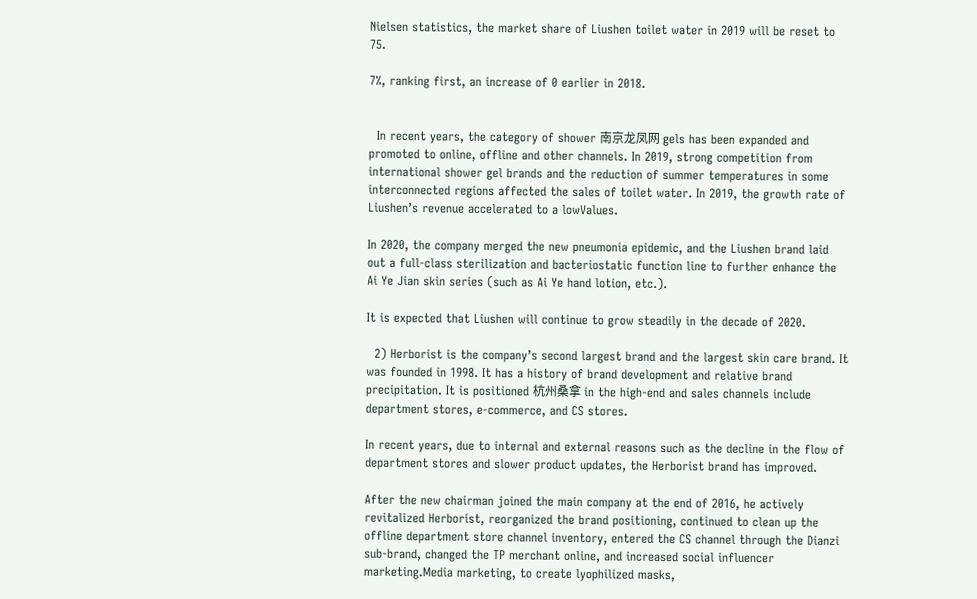Nielsen statistics, the market share of Liushen toilet water in 2019 will be reset to 75.

7%, ranking first, an increase of 0 earlier in 2018.


  In recent years, the category of shower 南京龙凤网 gels has been expanded and promoted to online, offline and other channels. In 2019, strong competition from international shower gel brands and the reduction of summer temperatures in some interconnected regions affected the sales of toilet water. In 2019, the growth rate of Liushen’s revenue accelerated to a lowValues.

In 2020, the company merged the new pneumonia epidemic, and the Liushen brand laid out a full-class sterilization and bacteriostatic function line to further enhance the Ai Ye Jian skin series (such as Ai Ye hand lotion, etc.).

It is expected that Liushen will continue to grow steadily in the decade of 2020.

  2) Herborist is the company’s second largest brand and the largest skin care brand. It was founded in 1998. It has a history of brand development and relative brand precipitation. It is positioned 杭州桑拿 in the high-end and sales channels include department stores, e-commerce, and CS stores.

In recent years, due to internal and external reasons such as the decline in the flow of department stores and slower product updates, the Herborist brand has improved.

After the new chairman joined the main company at the end of 2016, he actively revitalized Herborist, reorganized the brand positioning, continued to clean up the offline department store channel inventory, entered the CS channel through the Dianzi sub-brand, changed the TP merchant online, and increased social influencer marketing.Media marketing, to create lyophilized masks,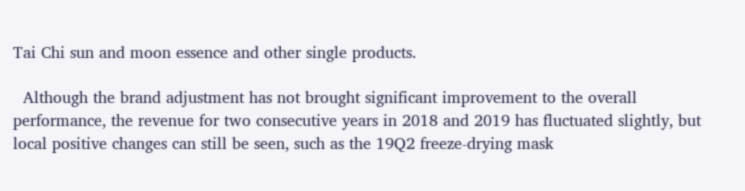Tai Chi sun and moon essence and other single products.

  Although the brand adjustment has not brought significant improvement to the overall performance, the revenue for two consecutive years in 2018 and 2019 has fluctuated slightly, but local positive changes can still be seen, such as the 19Q2 freeze-drying mask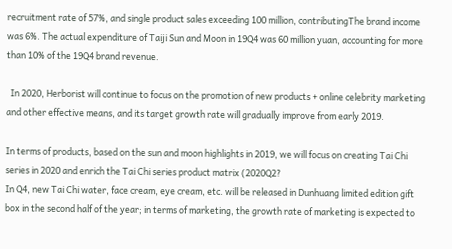recruitment rate of 57%, and single product sales exceeding 100 million, contributingThe brand income was 6%. The actual expenditure of Taiji Sun and Moon in 19Q4 was 60 million yuan, accounting for more than 10% of the 19Q4 brand revenue.

  In 2020, Herborist will continue to focus on the promotion of new products + online celebrity marketing and other effective means, and its target growth rate will gradually improve from early 2019.

In terms of products, based on the sun and moon highlights in 2019, we will focus on creating Tai Chi series in 2020 and enrich the Tai Chi series product matrix (2020Q2?
In Q4, new Tai Chi water, face cream, eye cream, etc. will be released in Dunhuang limited edition gift box in the second half of the year; in terms of marketing, the growth rate of marketing is expected to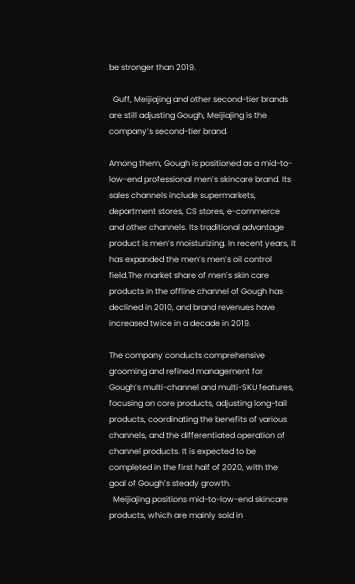be stronger than 2019.

  Guff, Meijiajing and other second-tier brands are still adjusting Gough, Meijiajing is the company’s second-tier brand.

Among them, Gough is positioned as a mid-to-low-end professional men’s skincare brand. Its sales channels include supermarkets, department stores, CS stores, e-commerce and other channels. Its traditional advantage product is men’s moisturizing. In recent years, it has expanded the men’s men’s oil control field.The market share of men’s skin care products in the offline channel of Gough has declined in 2010, and brand revenues have increased twice in a decade in 2019.

The company conducts comprehensive grooming and refined management for Gough’s multi-channel and multi-SKU features, focusing on core products, adjusting long-tail products, coordinating the benefits of various channels, and the differentiated operation of channel products. It is expected to be completed in the first half of 2020, with the goal of Gough’s steady growth.
  Meijiajing positions mid-to-low-end skincare products, which are mainly sold in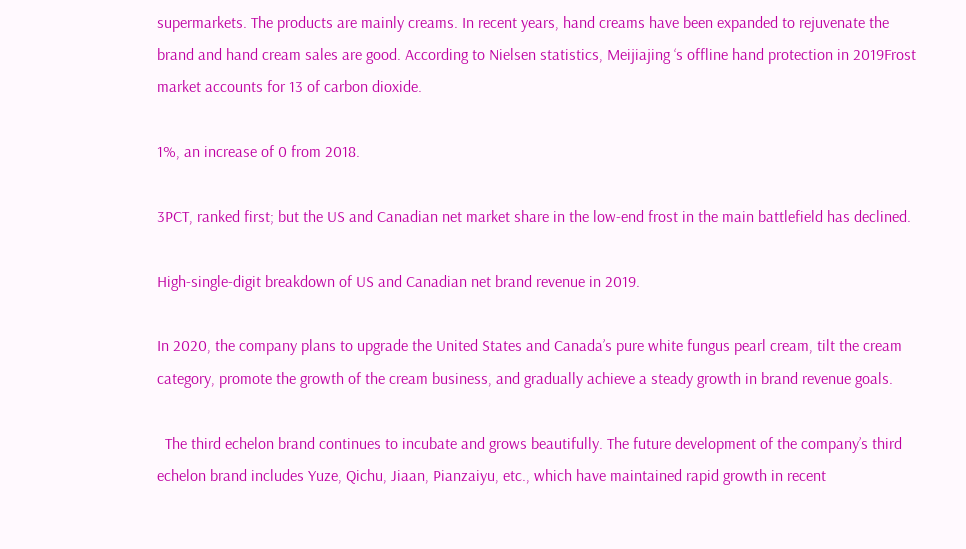supermarkets. The products are mainly creams. In recent years, hand creams have been expanded to rejuvenate the brand and hand cream sales are good. According to Nielsen statistics, Meijiajing ‘s offline hand protection in 2019Frost market accounts for 13 of carbon dioxide.

1%, an increase of 0 from 2018.

3PCT, ranked first; but the US and Canadian net market share in the low-end frost in the main battlefield has declined.

High-single-digit breakdown of US and Canadian net brand revenue in 2019.

In 2020, the company plans to upgrade the United States and Canada’s pure white fungus pearl cream, tilt the cream category, promote the growth of the cream business, and gradually achieve a steady growth in brand revenue goals.

  The third echelon brand continues to incubate and grows beautifully. The future development of the company’s third echelon brand includes Yuze, Qichu, Jiaan, Pianzaiyu, etc., which have maintained rapid growth in recent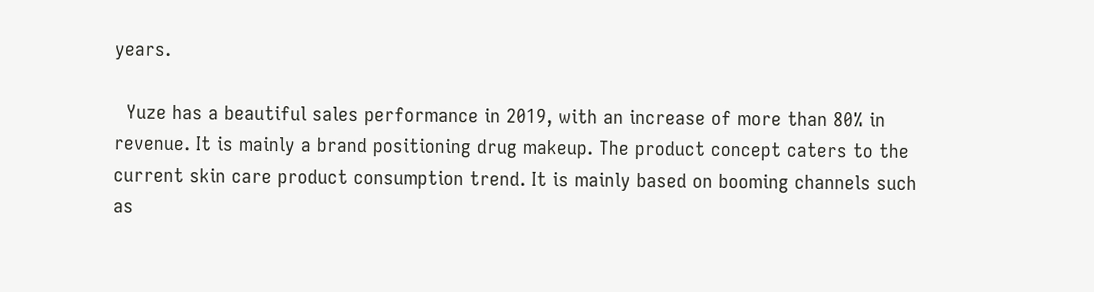years.

  Yuze has a beautiful sales performance in 2019, with an increase of more than 80% in revenue. It is mainly a brand positioning drug makeup. The product concept caters to the current skin care product consumption trend. It is mainly based on booming channels such as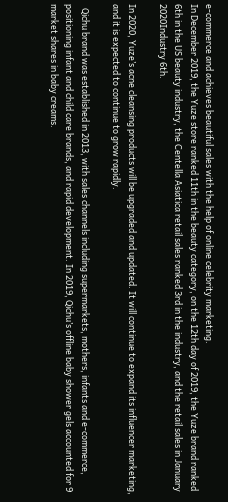e-commerce and achieves beautiful sales with the help of online celebrity marketing.
In December 2019, the Yuze store ranked 11th in the beauty category, on the 12th day of 2019, the Yuze brand ranked 6th in the US beauty industry, the Centella Asiatica retail sales ranked 3rd in the industry, and the retail sales in January 2020Industry 6th.

In 2020, Yuze’s acne cleansing products will be upgraded and updated. It will continue to expand its influencer marketing, and it is expected to continue to grow rapidly.

  Qichu brand was established in 2013, with sales channels including supermarkets, mothers, infants and e-commerce, positioning infant and child care brands, and rapid development. In 2019, Qichu’s offline baby shower gels accounted for 9 market shares in baby creams.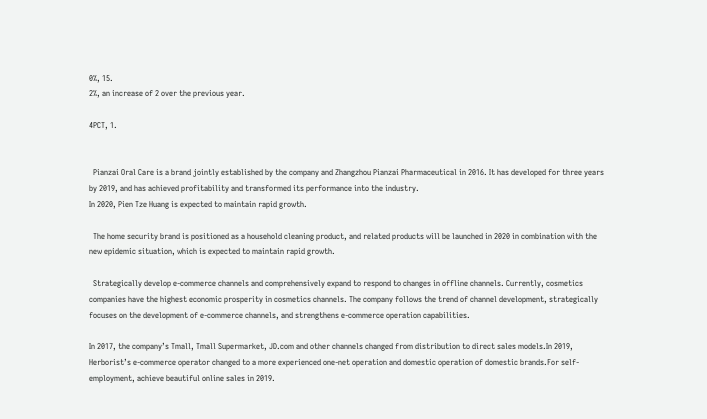0%, 15.
2%, an increase of 2 over the previous year.

4PCT, 1.


  Pianzai Oral Care is a brand jointly established by the company and Zhangzhou Pianzai Pharmaceutical in 2016. It has developed for three years by 2019, and has achieved profitability and transformed its performance into the industry.
In 2020, Pien Tze Huang is expected to maintain rapid growth.

  The home security brand is positioned as a household cleaning product, and related products will be launched in 2020 in combination with the new epidemic situation, which is expected to maintain rapid growth.

  Strategically develop e-commerce channels and comprehensively expand to respond to changes in offline channels. Currently, cosmetics companies have the highest economic prosperity in cosmetics channels. The company follows the trend of channel development, strategically focuses on the development of e-commerce channels, and strengthens e-commerce operation capabilities.

In 2017, the company’s Tmall, Tmall Supermarket, JD.com and other channels changed from distribution to direct sales models.In 2019, Herborist’s e-commerce operator changed to a more experienced one-net operation and domestic operation of domestic brands.For self-employment, achieve beautiful online sales in 2019.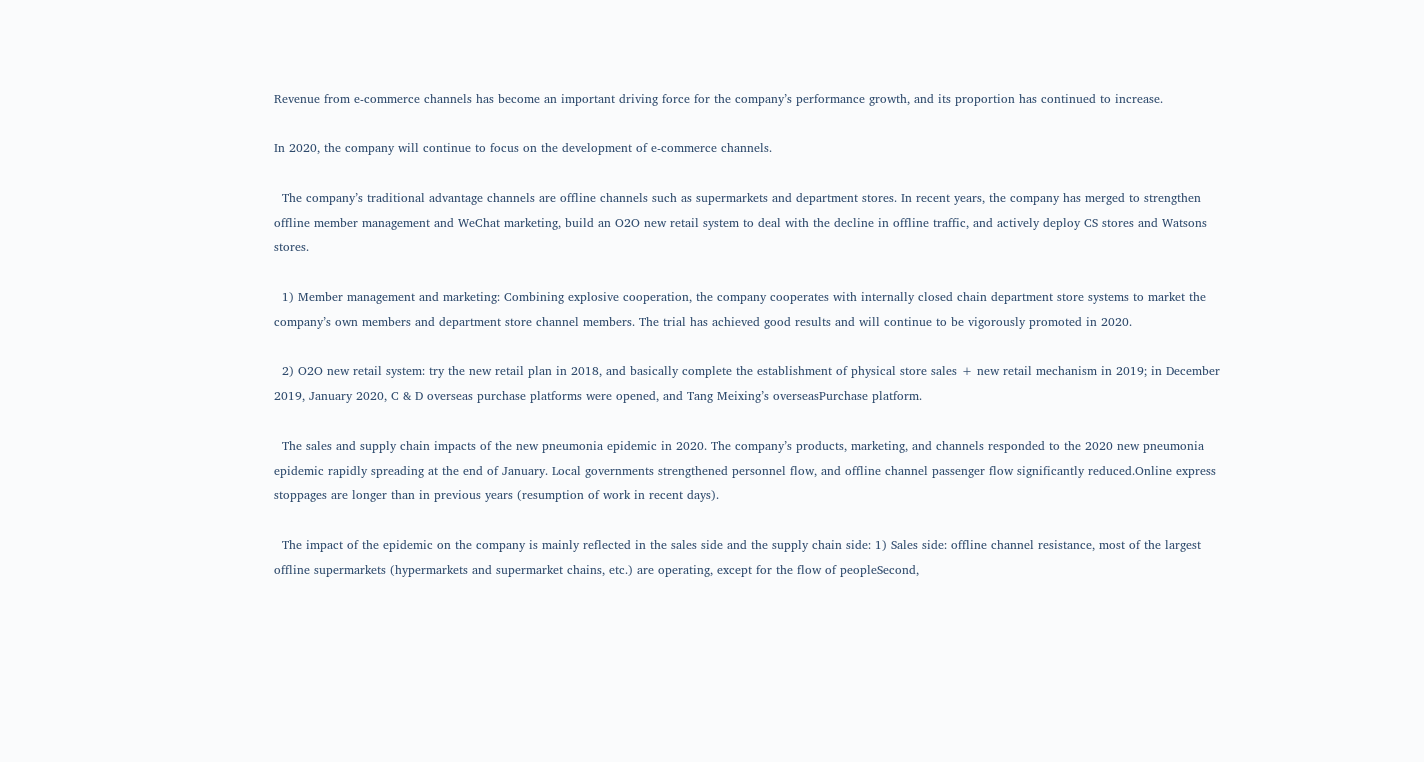Revenue from e-commerce channels has become an important driving force for the company’s performance growth, and its proportion has continued to increase.

In 2020, the company will continue to focus on the development of e-commerce channels.

  The company’s traditional advantage channels are offline channels such as supermarkets and department stores. In recent years, the company has merged to strengthen offline member management and WeChat marketing, build an O2O new retail system to deal with the decline in offline traffic, and actively deploy CS stores and Watsons stores.

  1) Member management and marketing: Combining explosive cooperation, the company cooperates with internally closed chain department store systems to market the company’s own members and department store channel members. The trial has achieved good results and will continue to be vigorously promoted in 2020.

  2) O2O new retail system: try the new retail plan in 2018, and basically complete the establishment of physical store sales + new retail mechanism in 2019; in December 2019, January 2020, C & D overseas purchase platforms were opened, and Tang Meixing’s overseasPurchase platform.

  The sales and supply chain impacts of the new pneumonia epidemic in 2020. The company’s products, marketing, and channels responded to the 2020 new pneumonia epidemic rapidly spreading at the end of January. Local governments strengthened personnel flow, and offline channel passenger flow significantly reduced.Online express stoppages are longer than in previous years (resumption of work in recent days).

  The impact of the epidemic on the company is mainly reflected in the sales side and the supply chain side: 1) Sales side: offline channel resistance, most of the largest offline supermarkets (hypermarkets and supermarket chains, etc.) are operating, except for the flow of peopleSecond,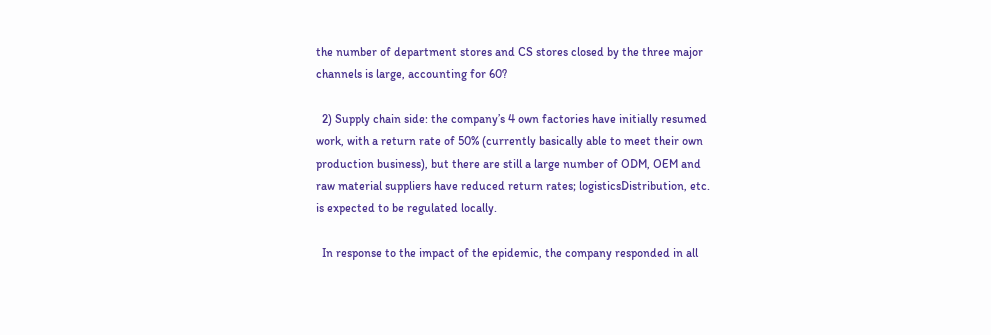the number of department stores and CS stores closed by the three major channels is large, accounting for 60?

  2) Supply chain side: the company’s 4 own factories have initially resumed work, with a return rate of 50% (currently basically able to meet their own production business), but there are still a large number of ODM, OEM and raw material suppliers have reduced return rates; logisticsDistribution, etc. is expected to be regulated locally.

  In response to the impact of the epidemic, the company responded in all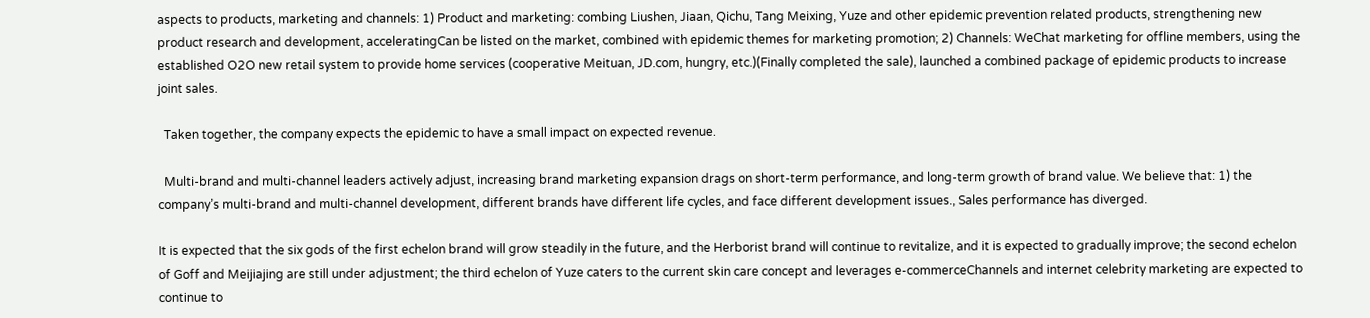aspects to products, marketing and channels: 1) Product and marketing: combing Liushen, Jiaan, Qichu, Tang Meixing, Yuze and other epidemic prevention related products, strengthening new product research and development, acceleratingCan be listed on the market, combined with epidemic themes for marketing promotion; 2) Channels: WeChat marketing for offline members, using the established O2O new retail system to provide home services (cooperative Meituan, JD.com, hungry, etc.)(Finally completed the sale), launched a combined package of epidemic products to increase joint sales.

  Taken together, the company expects the epidemic to have a small impact on expected revenue.

  Multi-brand and multi-channel leaders actively adjust, increasing brand marketing expansion drags on short-term performance, and long-term growth of brand value. We believe that: 1) the company’s multi-brand and multi-channel development, different brands have different life cycles, and face different development issues., Sales performance has diverged.

It is expected that the six gods of the first echelon brand will grow steadily in the future, and the Herborist brand will continue to revitalize, and it is expected to gradually improve; the second echelon of Goff and Meijiajing are still under adjustment; the third echelon of Yuze caters to the current skin care concept and leverages e-commerceChannels and internet celebrity marketing are expected to continue to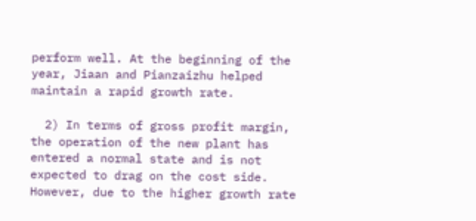perform well. At the beginning of the year, Jiaan and Pianzaizhu helped maintain a rapid growth rate.

  2) In terms of gross profit margin, the operation of the new plant has entered a normal state and is not expected to drag on the cost side. However, due to the higher growth rate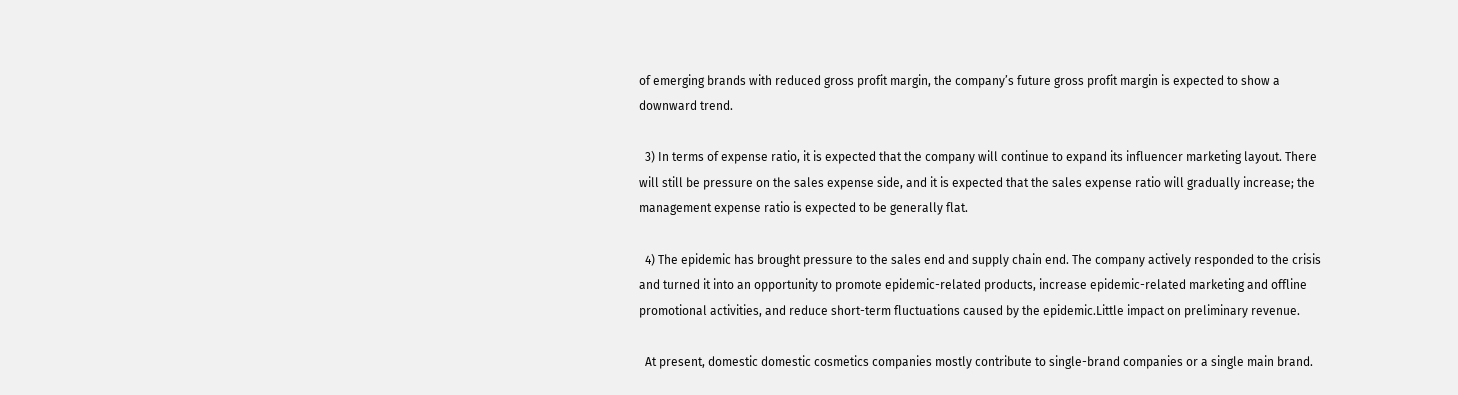of emerging brands with reduced gross profit margin, the company’s future gross profit margin is expected to show a downward trend.

  3) In terms of expense ratio, it is expected that the company will continue to expand its influencer marketing layout. There will still be pressure on the sales expense side, and it is expected that the sales expense ratio will gradually increase; the management expense ratio is expected to be generally flat.

  4) The epidemic has brought pressure to the sales end and supply chain end. The company actively responded to the crisis and turned it into an opportunity to promote epidemic-related products, increase epidemic-related marketing and offline promotional activities, and reduce short-term fluctuations caused by the epidemic.Little impact on preliminary revenue.

  At present, domestic domestic cosmetics companies mostly contribute to single-brand companies or a single main brand.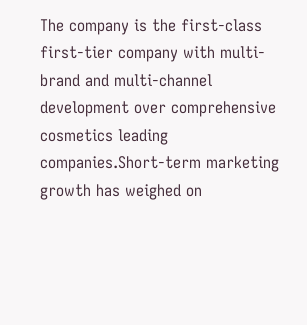The company is the first-class first-tier company with multi-brand and multi-channel development over comprehensive cosmetics leading companies.Short-term marketing growth has weighed on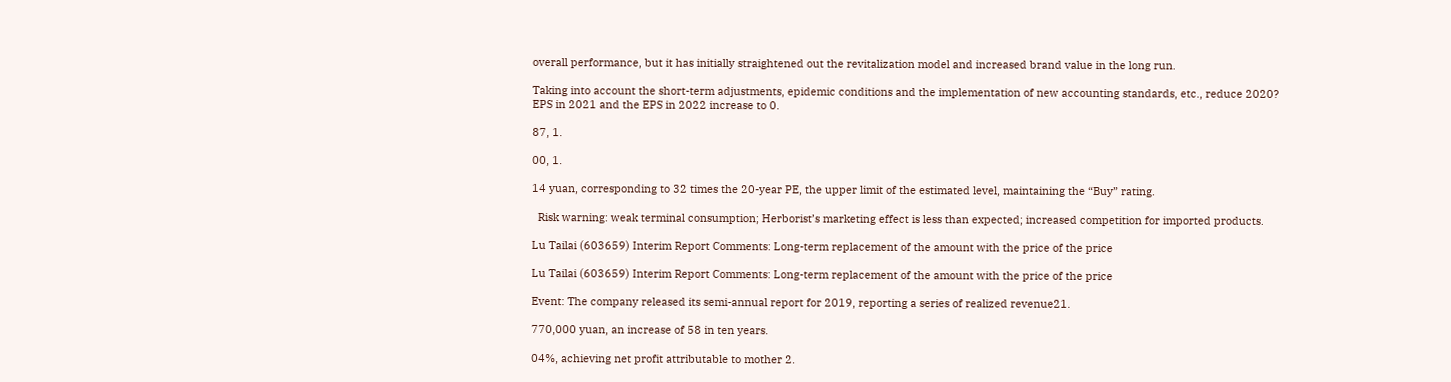overall performance, but it has initially straightened out the revitalization model and increased brand value in the long run.

Taking into account the short-term adjustments, epidemic conditions and the implementation of new accounting standards, etc., reduce 2020?
EPS in 2021 and the EPS in 2022 increase to 0.

87, 1.

00, 1.

14 yuan, corresponding to 32 times the 20-year PE, the upper limit of the estimated level, maintaining the “Buy” rating.

  Risk warning: weak terminal consumption; Herborist’s marketing effect is less than expected; increased competition for imported products.

Lu Tailai (603659) Interim Report Comments: Long-term replacement of the amount with the price of the price

Lu Tailai (603659) Interim Report Comments: Long-term replacement of the amount with the price of the price

Event: The company released its semi-annual report for 2019, reporting a series of realized revenue21.

770,000 yuan, an increase of 58 in ten years.

04%, achieving net profit attributable to mother 2.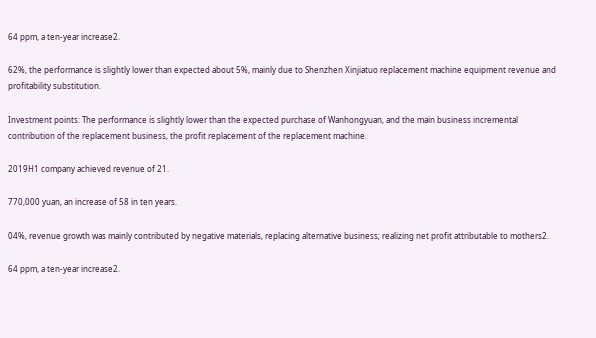64 ppm, a ten-year increase2.

62%, the performance is slightly lower than expected about 5%, mainly due to Shenzhen Xinjiatuo replacement machine equipment revenue and profitability substitution.

Investment points: The performance is slightly lower than the expected purchase of Wanhongyuan, and the main business incremental contribution of the replacement business, the profit replacement of the replacement machine.

2019H1 company achieved revenue of 21.

770,000 yuan, an increase of 58 in ten years.

04%, revenue growth was mainly contributed by negative materials, replacing alternative business; realizing net profit attributable to mothers2.

64 ppm, a ten-year increase2.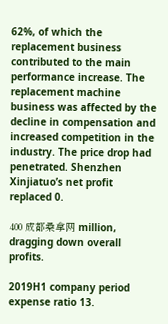62%, of which the replacement business contributed to the main performance increase. The replacement machine business was affected by the decline in compensation and increased competition in the industry. The price drop had penetrated. Shenzhen Xinjiatuo’s net profit replaced 0.

400 成都桑拿网 million, dragging down overall profits.

2019H1 company period expense ratio 13.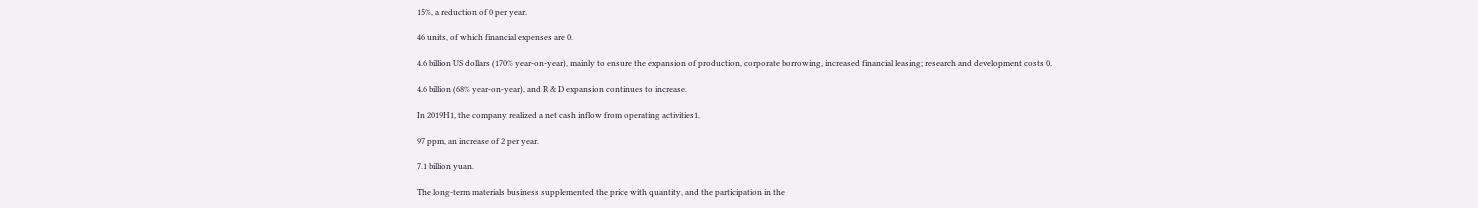15%, a reduction of 0 per year.

46 units, of which financial expenses are 0.

4.6 billion US dollars (170% year-on-year), mainly to ensure the expansion of production, corporate borrowing, increased financial leasing; research and development costs 0.

4.6 billion (68% year-on-year), and R & D expansion continues to increase.

In 2019H1, the company realized a net cash inflow from operating activities1.

97 ppm, an increase of 2 per year.

7.1 billion yuan.

The long-term materials business supplemented the price with quantity, and the participation in the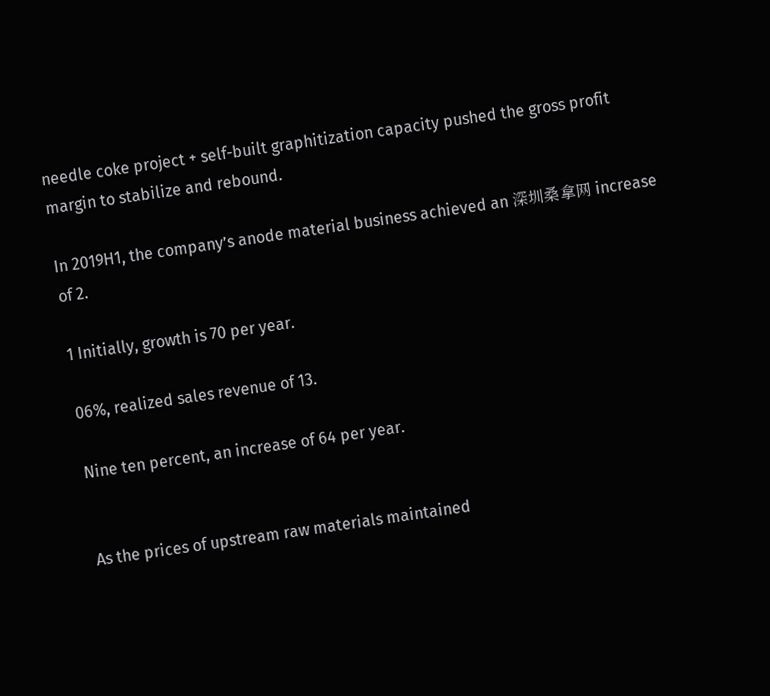needle coke project + self-built graphitization capacity pushed the gross profit margin to stabilize and rebound.

In 2019H1, the company’s anode material business achieved an 深圳桑拿网 increase of 2.

1 Initially, growth is 70 per year.

06%, realized sales revenue of 13.

Nine ten percent, an increase of 64 per year.


As the prices of upstream raw materials maintained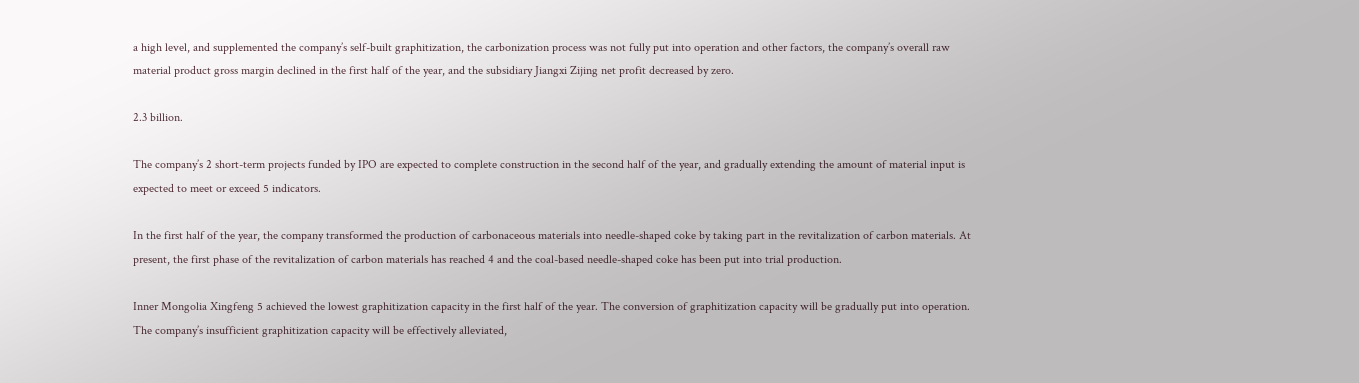a high level, and supplemented the company’s self-built graphitization, the carbonization process was not fully put into operation and other factors, the company’s overall raw material product gross margin declined in the first half of the year, and the subsidiary Jiangxi Zijing net profit decreased by zero.

2.3 billion.

The company’s 2 short-term projects funded by IPO are expected to complete construction in the second half of the year, and gradually extending the amount of material input is expected to meet or exceed 5 indicators.

In the first half of the year, the company transformed the production of carbonaceous materials into needle-shaped coke by taking part in the revitalization of carbon materials. At present, the first phase of the revitalization of carbon materials has reached 4 and the coal-based needle-shaped coke has been put into trial production.

Inner Mongolia Xingfeng 5 achieved the lowest graphitization capacity in the first half of the year. The conversion of graphitization capacity will be gradually put into operation. The company’s insufficient graphitization capacity will be effectively alleviated,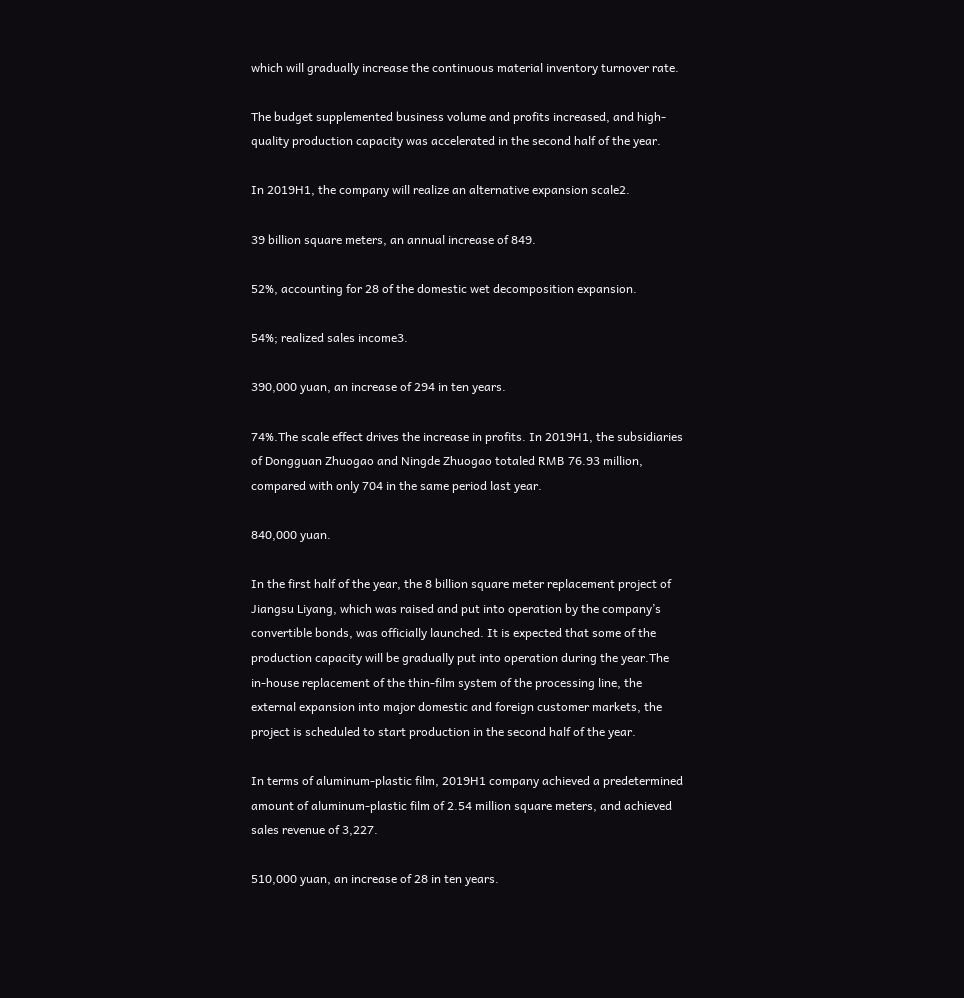which will gradually increase the continuous material inventory turnover rate.

The budget supplemented business volume and profits increased, and high-quality production capacity was accelerated in the second half of the year.

In 2019H1, the company will realize an alternative expansion scale2.

39 billion square meters, an annual increase of 849.

52%, accounting for 28 of the domestic wet decomposition expansion.

54%; realized sales income3.

390,000 yuan, an increase of 294 in ten years.

74%.The scale effect drives the increase in profits. In 2019H1, the subsidiaries of Dongguan Zhuogao and Ningde Zhuogao totaled RMB 76.93 million, compared with only 704 in the same period last year.

840,000 yuan.

In the first half of the year, the 8 billion square meter replacement project of Jiangsu Liyang, which was raised and put into operation by the company’s convertible bonds, was officially launched. It is expected that some of the production capacity will be gradually put into operation during the year.The in-house replacement of the thin-film system of the processing line, the external expansion into major domestic and foreign customer markets, the project is scheduled to start production in the second half of the year.

In terms of aluminum-plastic film, 2019H1 company achieved a predetermined amount of aluminum-plastic film of 2.54 million square meters, and achieved sales revenue of 3,227.

510,000 yuan, an increase of 28 in ten years.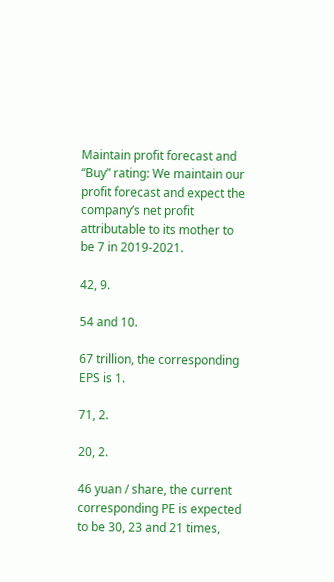Maintain profit forecast and “Buy” rating: We maintain our profit forecast and expect the company’s net profit attributable to its mother to be 7 in 2019-2021.

42, 9.

54 and 10.

67 trillion, the corresponding EPS is 1.

71, 2.

20, 2.

46 yuan / share, the current corresponding PE is expected to be 30, 23 and 21 times,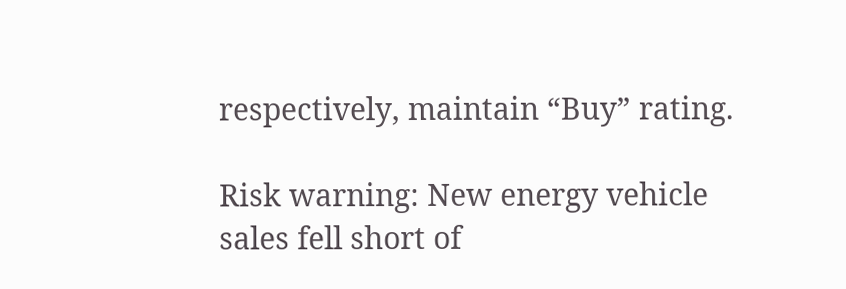respectively, maintain “Buy” rating.

Risk warning: New energy vehicle sales fell short of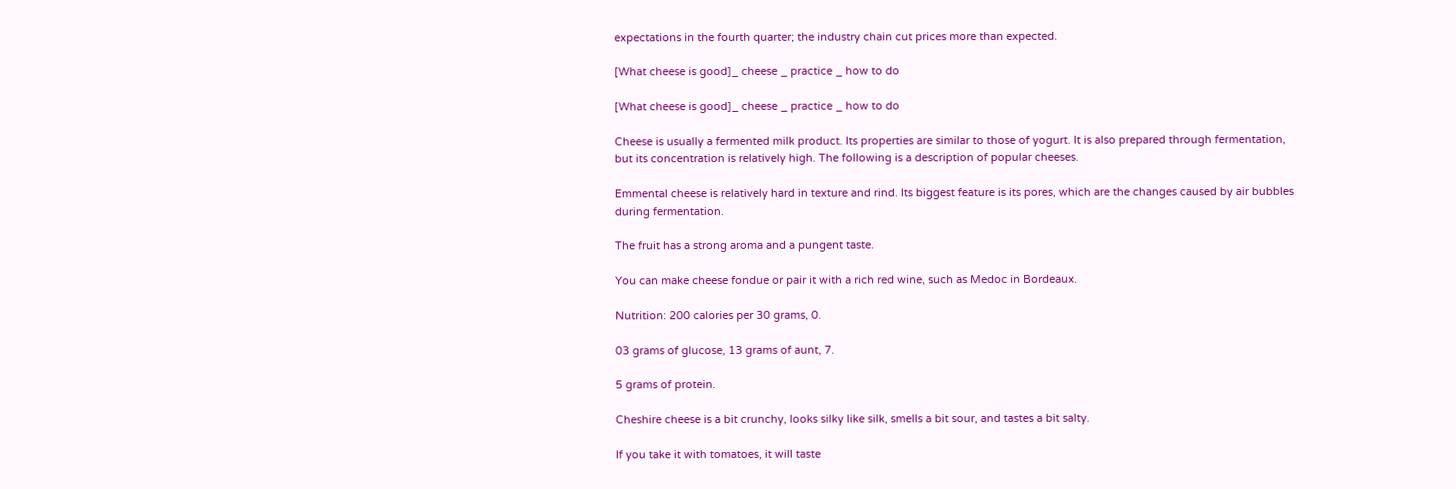expectations in the fourth quarter; the industry chain cut prices more than expected.

[What cheese is good]_ cheese _ practice _ how to do

[What cheese is good]_ cheese _ practice _ how to do

Cheese is usually a fermented milk product. Its properties are similar to those of yogurt. It is also prepared through fermentation, but its concentration is relatively high. The following is a description of popular cheeses.

Emmental cheese is relatively hard in texture and rind. Its biggest feature is its pores, which are the changes caused by air bubbles during fermentation.

The fruit has a strong aroma and a pungent taste.

You can make cheese fondue or pair it with a rich red wine, such as Medoc in Bordeaux.

Nutrition: 200 calories per 30 grams, 0.

03 grams of glucose, 13 grams of aunt, 7.

5 grams of protein.

Cheshire cheese is a bit crunchy, looks silky like silk, smells a bit sour, and tastes a bit salty.

If you take it with tomatoes, it will taste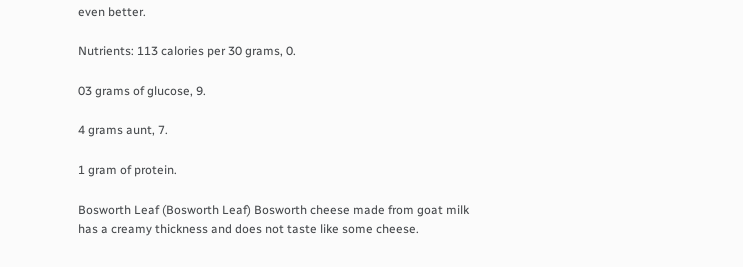even better.

Nutrients: 113 calories per 30 grams, 0.

03 grams of glucose, 9.

4 grams aunt, 7.

1 gram of protein.

Bosworth Leaf (Bosworth Leaf) Bosworth cheese made from goat milk has a creamy thickness and does not taste like some cheese.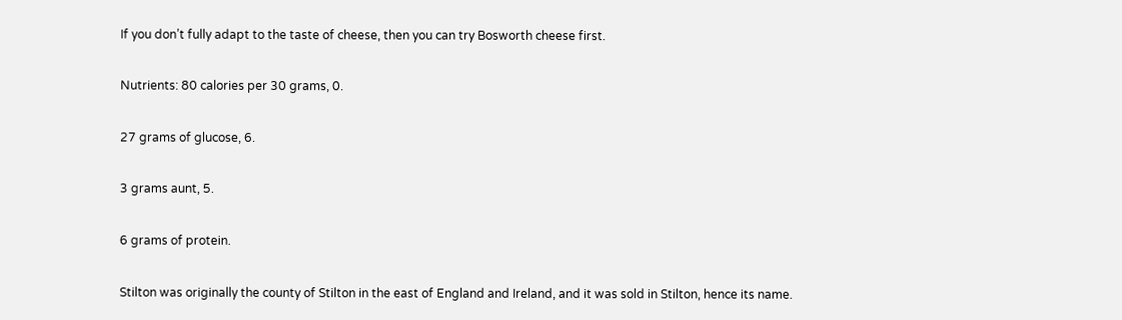If you don’t fully adapt to the taste of cheese, then you can try Bosworth cheese first.

Nutrients: 80 calories per 30 grams, 0.

27 grams of glucose, 6.

3 grams aunt, 5.

6 grams of protein.

Stilton was originally the county of Stilton in the east of England and Ireland, and it was sold in Stilton, hence its name.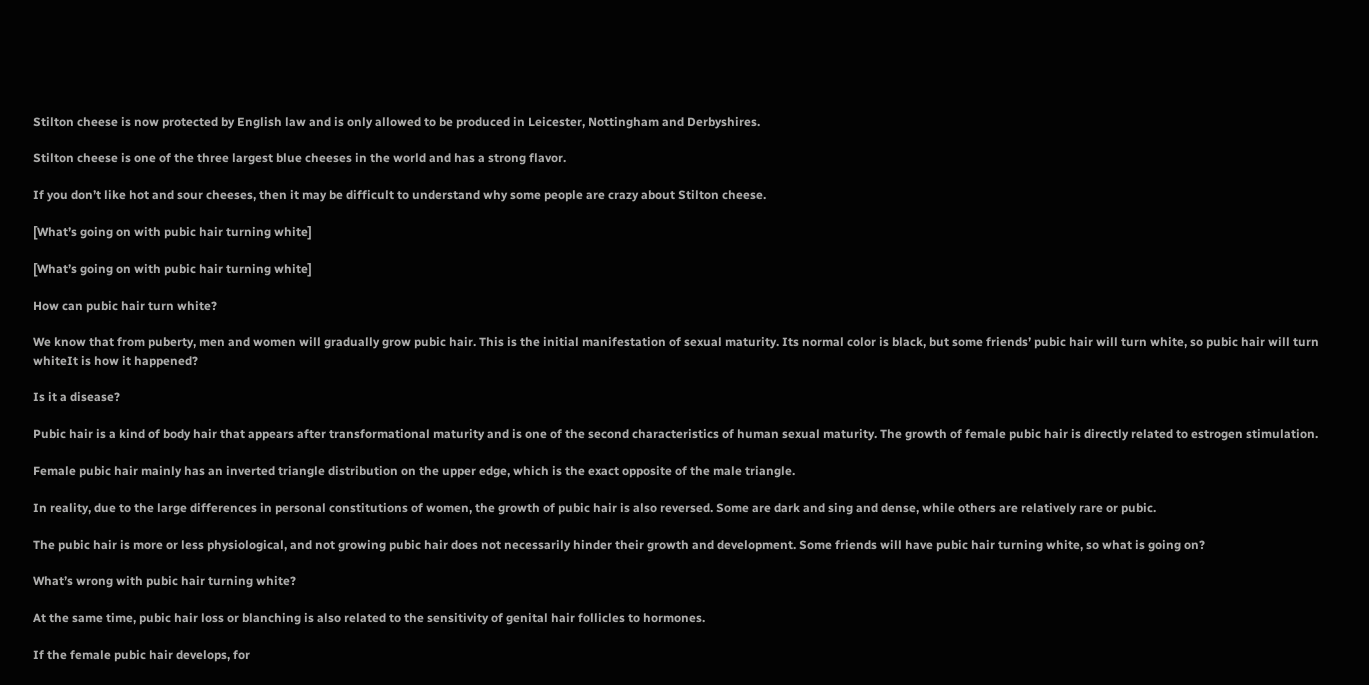Stilton cheese is now protected by English law and is only allowed to be produced in Leicester, Nottingham and Derbyshires.

Stilton cheese is one of the three largest blue cheeses in the world and has a strong flavor.

If you don’t like hot and sour cheeses, then it may be difficult to understand why some people are crazy about Stilton cheese.

[What’s going on with pubic hair turning white]

[What’s going on with pubic hair turning white]

How can pubic hair turn white?

We know that from puberty, men and women will gradually grow pubic hair. This is the initial manifestation of sexual maturity. Its normal color is black, but some friends’ pubic hair will turn white, so pubic hair will turn whiteIt is how it happened?

Is it a disease?

Pubic hair is a kind of body hair that appears after transformational maturity and is one of the second characteristics of human sexual maturity. The growth of female pubic hair is directly related to estrogen stimulation.

Female pubic hair mainly has an inverted triangle distribution on the upper edge, which is the exact opposite of the male triangle.

In reality, due to the large differences in personal constitutions of women, the growth of pubic hair is also reversed. Some are dark and sing and dense, while others are relatively rare or pubic.

The pubic hair is more or less physiological, and not growing pubic hair does not necessarily hinder their growth and development. Some friends will have pubic hair turning white, so what is going on?

What’s wrong with pubic hair turning white?

At the same time, pubic hair loss or blanching is also related to the sensitivity of genital hair follicles to hormones.

If the female pubic hair develops, for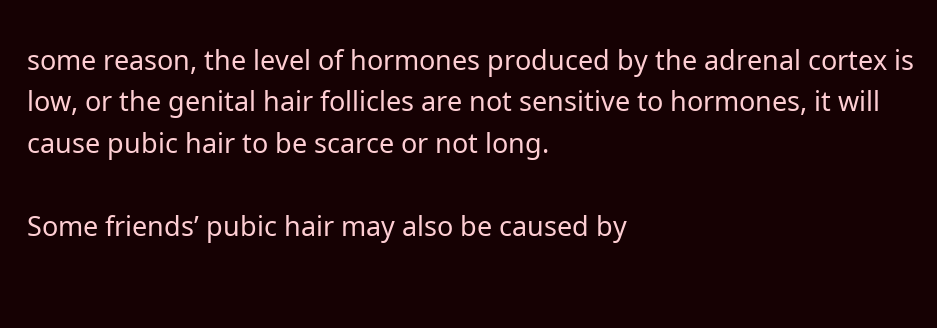some reason, the level of hormones produced by the adrenal cortex is low, or the genital hair follicles are not sensitive to hormones, it will cause pubic hair to be scarce or not long.

Some friends’ pubic hair may also be caused by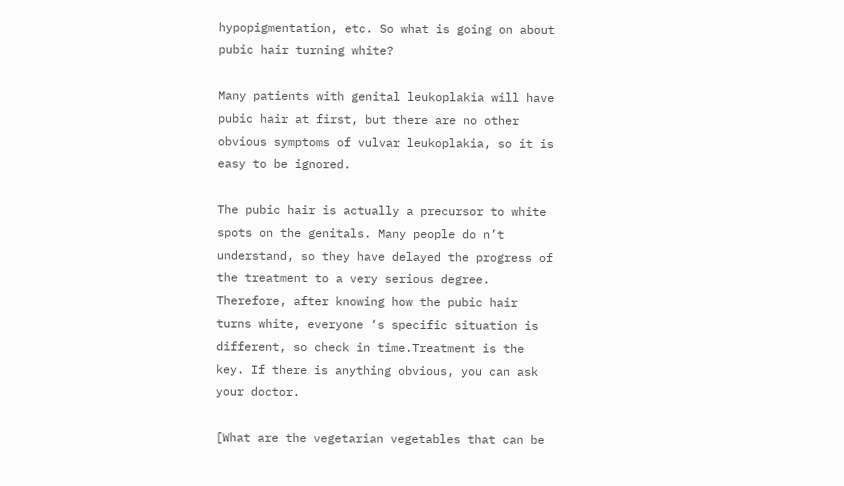hypopigmentation, etc. So what is going on about pubic hair turning white?

Many patients with genital leukoplakia will have pubic hair at first, but there are no other obvious symptoms of vulvar leukoplakia, so it is easy to be ignored.

The pubic hair is actually a precursor to white spots on the genitals. Many people do n’t understand, so they have delayed the progress of the treatment to a very serious degree. Therefore, after knowing how the pubic hair turns white, everyone ‘s specific situation is different, so check in time.Treatment is the key. If there is anything obvious, you can ask your doctor.

[What are the vegetarian vegetables that can be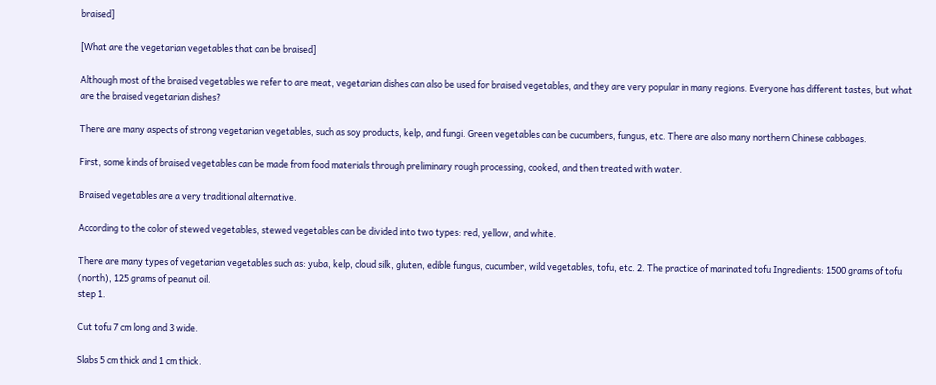braised]

[What are the vegetarian vegetables that can be braised]

Although most of the braised vegetables we refer to are meat, vegetarian dishes can also be used for braised vegetables, and they are very popular in many regions. Everyone has different tastes, but what are the braised vegetarian dishes?

There are many aspects of strong vegetarian vegetables, such as soy products, kelp, and fungi. Green vegetables can be cucumbers, fungus, etc. There are also many northern Chinese cabbages.

First, some kinds of braised vegetables can be made from food materials through preliminary rough processing, cooked, and then treated with water.

Braised vegetables are a very traditional alternative.

According to the color of stewed vegetables, stewed vegetables can be divided into two types: red, yellow, and white.

There are many types of vegetarian vegetables such as: yuba, kelp, cloud silk, gluten, edible fungus, cucumber, wild vegetables, tofu, etc. 2. The practice of marinated tofu Ingredients: 1500 grams of tofu (north), 125 grams of peanut oil.
step 1.

Cut tofu 7 cm long and 3 wide.

Slabs 5 cm thick and 1 cm thick.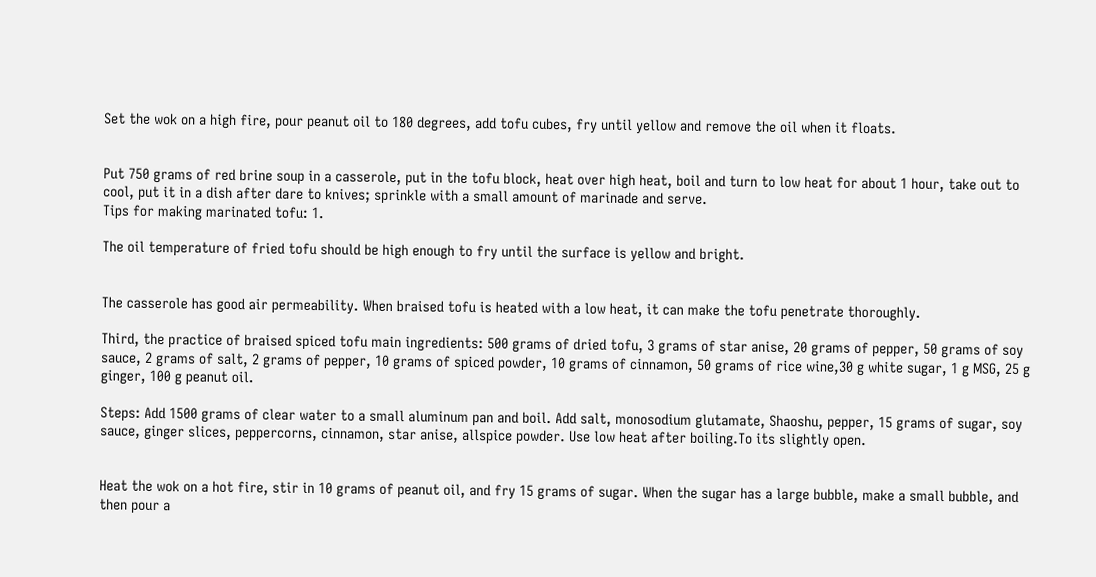Set the wok on a high fire, pour peanut oil to 180 degrees, add tofu cubes, fry until yellow and remove the oil when it floats.


Put 750 grams of red brine soup in a casserole, put in the tofu block, heat over high heat, boil and turn to low heat for about 1 hour, take out to cool, put it in a dish after dare to knives; sprinkle with a small amount of marinade and serve.
Tips for making marinated tofu: 1.

The oil temperature of fried tofu should be high enough to fry until the surface is yellow and bright.


The casserole has good air permeability. When braised tofu is heated with a low heat, it can make the tofu penetrate thoroughly.

Third, the practice of braised spiced tofu main ingredients: 500 grams of dried tofu, 3 grams of star anise, 20 grams of pepper, 50 grams of soy sauce, 2 grams of salt, 2 grams of pepper, 10 grams of spiced powder, 10 grams of cinnamon, 50 grams of rice wine,30 g white sugar, 1 g MSG, 25 g ginger, 100 g peanut oil.

Steps: Add 1500 grams of clear water to a small aluminum pan and boil. Add salt, monosodium glutamate, Shaoshu, pepper, 15 grams of sugar, soy sauce, ginger slices, peppercorns, cinnamon, star anise, allspice powder. Use low heat after boiling.To its slightly open.


Heat the wok on a hot fire, stir in 10 grams of peanut oil, and fry 15 grams of sugar. When the sugar has a large bubble, make a small bubble, and then pour a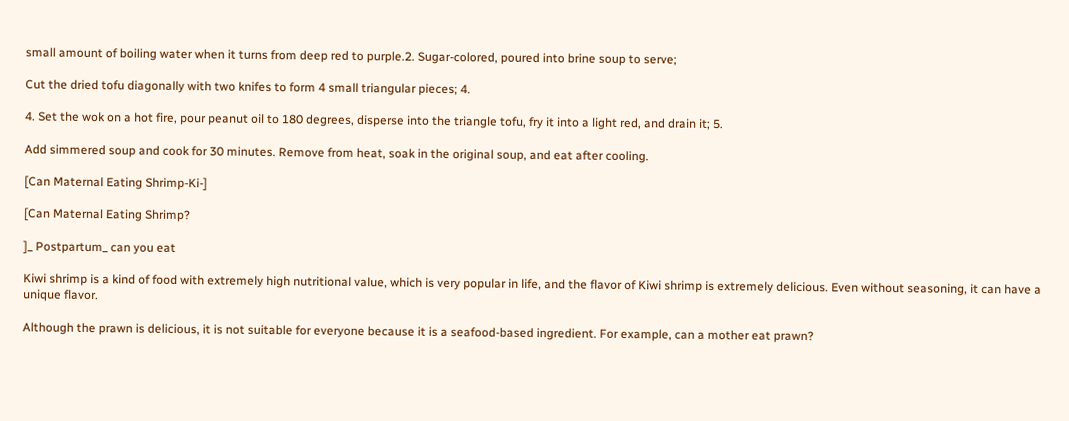small amount of boiling water when it turns from deep red to purple.2. Sugar-colored, poured into brine soup to serve;

Cut the dried tofu diagonally with two knifes to form 4 small triangular pieces; 4.

4. Set the wok on a hot fire, pour peanut oil to 180 degrees, disperse into the triangle tofu, fry it into a light red, and drain it; 5.

Add simmered soup and cook for 30 minutes. Remove from heat, soak in the original soup, and eat after cooling.

[Can Maternal Eating Shrimp-Ki-]

[Can Maternal Eating Shrimp?

]_ Postpartum_ can you eat

Kiwi shrimp is a kind of food with extremely high nutritional value, which is very popular in life, and the flavor of Kiwi shrimp is extremely delicious. Even without seasoning, it can have a unique flavor.

Although the prawn is delicious, it is not suitable for everyone because it is a seafood-based ingredient. For example, can a mother eat prawn?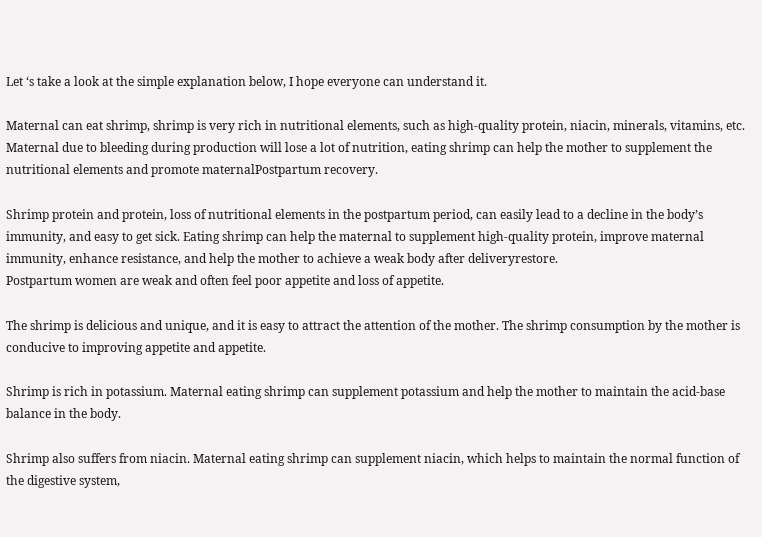Let ‘s take a look at the simple explanation below, I hope everyone can understand it.

Maternal can eat shrimp, shrimp is very rich in nutritional elements, such as high-quality protein, niacin, minerals, vitamins, etc. Maternal due to bleeding during production will lose a lot of nutrition, eating shrimp can help the mother to supplement the nutritional elements and promote maternalPostpartum recovery.

Shrimp protein and protein, loss of nutritional elements in the postpartum period, can easily lead to a decline in the body’s immunity, and easy to get sick. Eating shrimp can help the maternal to supplement high-quality protein, improve maternal immunity, enhance resistance, and help the mother to achieve a weak body after deliveryrestore.
Postpartum women are weak and often feel poor appetite and loss of appetite.

The shrimp is delicious and unique, and it is easy to attract the attention of the mother. The shrimp consumption by the mother is conducive to improving appetite and appetite.

Shrimp is rich in potassium. Maternal eating shrimp can supplement potassium and help the mother to maintain the acid-base balance in the body.

Shrimp also suffers from niacin. Maternal eating shrimp can supplement niacin, which helps to maintain the normal function of the digestive system,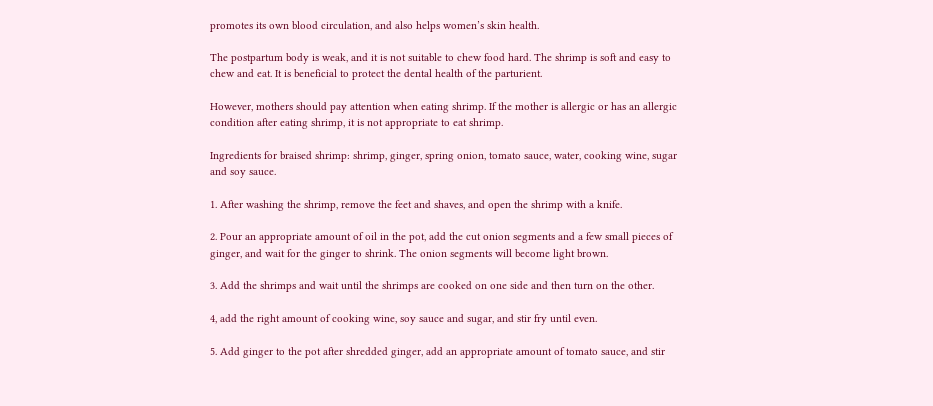promotes its own blood circulation, and also helps women’s skin health.

The postpartum body is weak, and it is not suitable to chew food hard. The shrimp is soft and easy to chew and eat. It is beneficial to protect the dental health of the parturient.

However, mothers should pay attention when eating shrimp. If the mother is allergic or has an allergic condition after eating shrimp, it is not appropriate to eat shrimp.

Ingredients for braised shrimp: shrimp, ginger, spring onion, tomato sauce, water, cooking wine, sugar and soy sauce.

1. After washing the shrimp, remove the feet and shaves, and open the shrimp with a knife.

2. Pour an appropriate amount of oil in the pot, add the cut onion segments and a few small pieces of ginger, and wait for the ginger to shrink. The onion segments will become light brown.

3. Add the shrimps and wait until the shrimps are cooked on one side and then turn on the other.

4, add the right amount of cooking wine, soy sauce and sugar, and stir fry until even.

5. Add ginger to the pot after shredded ginger, add an appropriate amount of tomato sauce, and stir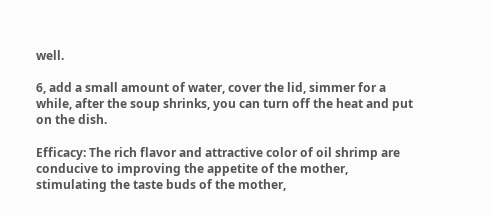well.

6, add a small amount of water, cover the lid, simmer for a while, after the soup shrinks, you can turn off the heat and put on the dish.

Efficacy: The rich flavor and attractive color of oil shrimp are conducive to improving the appetite of the mother, stimulating the taste buds of the mother,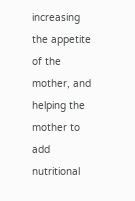increasing the appetite of the mother, and helping the mother to add nutritional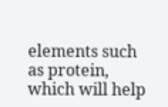elements such as protein, which will help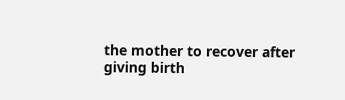the mother to recover after giving birth